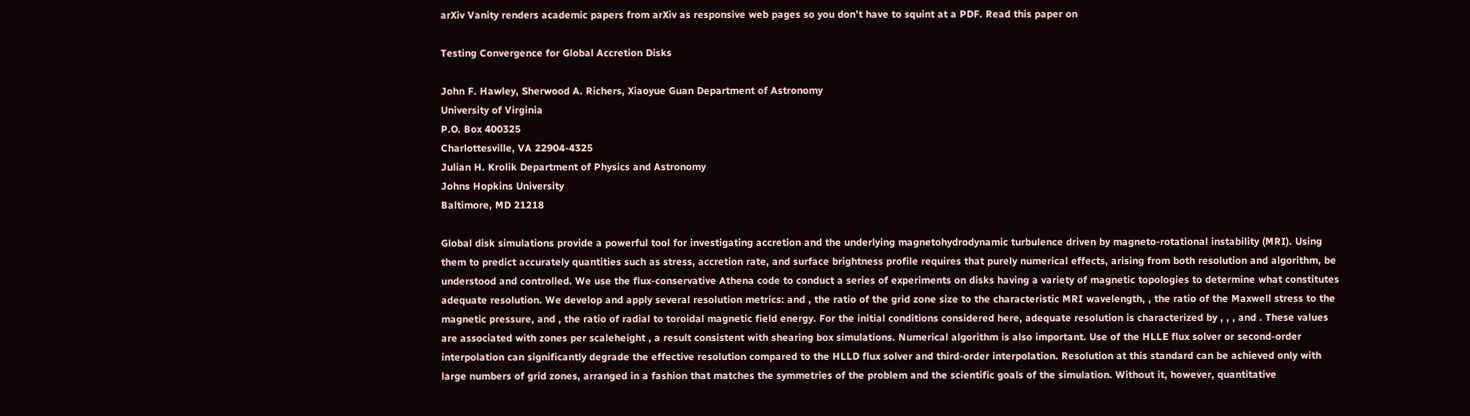arXiv Vanity renders academic papers from arXiv as responsive web pages so you don’t have to squint at a PDF. Read this paper on

Testing Convergence for Global Accretion Disks

John F. Hawley, Sherwood A. Richers, Xiaoyue Guan Department of Astronomy
University of Virginia
P.O. Box 400325
Charlottesville, VA 22904-4325
Julian H. Krolik Department of Physics and Astronomy
Johns Hopkins University
Baltimore, MD 21218

Global disk simulations provide a powerful tool for investigating accretion and the underlying magnetohydrodynamic turbulence driven by magneto-rotational instability (MRI). Using them to predict accurately quantities such as stress, accretion rate, and surface brightness profile requires that purely numerical effects, arising from both resolution and algorithm, be understood and controlled. We use the flux-conservative Athena code to conduct a series of experiments on disks having a variety of magnetic topologies to determine what constitutes adequate resolution. We develop and apply several resolution metrics: and , the ratio of the grid zone size to the characteristic MRI wavelength, , the ratio of the Maxwell stress to the magnetic pressure, and , the ratio of radial to toroidal magnetic field energy. For the initial conditions considered here, adequate resolution is characterized by , , , and . These values are associated with zones per scaleheight , a result consistent with shearing box simulations. Numerical algorithm is also important. Use of the HLLE flux solver or second-order interpolation can significantly degrade the effective resolution compared to the HLLD flux solver and third-order interpolation. Resolution at this standard can be achieved only with large numbers of grid zones, arranged in a fashion that matches the symmetries of the problem and the scientific goals of the simulation. Without it, however, quantitative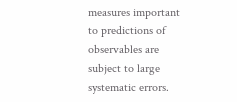measures important to predictions of observables are subject to large systematic errors.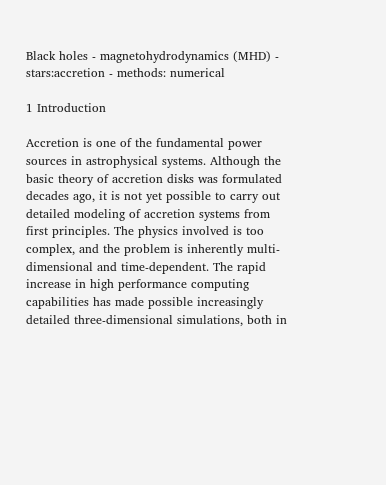Black holes - magnetohydrodynamics (MHD) - stars:accretion - methods: numerical

1 Introduction

Accretion is one of the fundamental power sources in astrophysical systems. Although the basic theory of accretion disks was formulated decades ago, it is not yet possible to carry out detailed modeling of accretion systems from first principles. The physics involved is too complex, and the problem is inherently multi-dimensional and time-dependent. The rapid increase in high performance computing capabilities has made possible increasingly detailed three-dimensional simulations, both in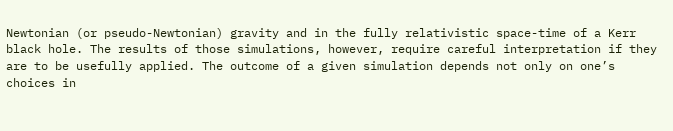Newtonian (or pseudo-Newtonian) gravity and in the fully relativistic space-time of a Kerr black hole. The results of those simulations, however, require careful interpretation if they are to be usefully applied. The outcome of a given simulation depends not only on one’s choices in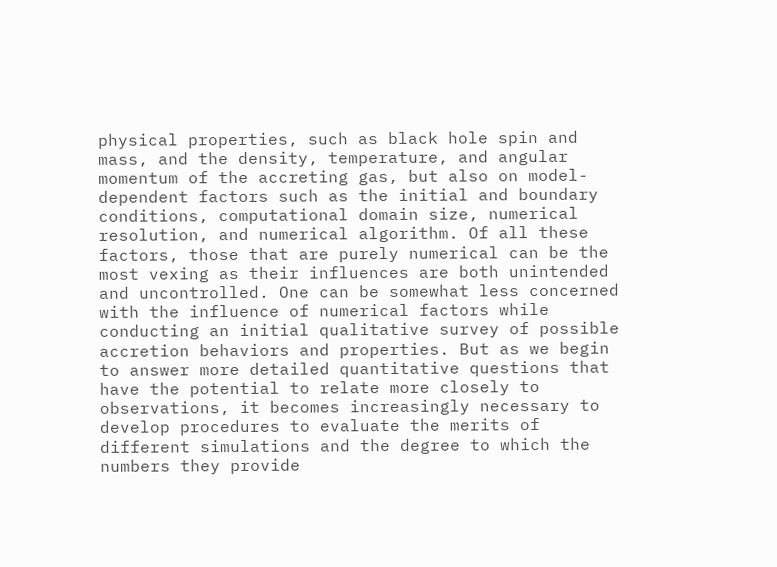physical properties, such as black hole spin and mass, and the density, temperature, and angular momentum of the accreting gas, but also on model-dependent factors such as the initial and boundary conditions, computational domain size, numerical resolution, and numerical algorithm. Of all these factors, those that are purely numerical can be the most vexing as their influences are both unintended and uncontrolled. One can be somewhat less concerned with the influence of numerical factors while conducting an initial qualitative survey of possible accretion behaviors and properties. But as we begin to answer more detailed quantitative questions that have the potential to relate more closely to observations, it becomes increasingly necessary to develop procedures to evaluate the merits of different simulations and the degree to which the numbers they provide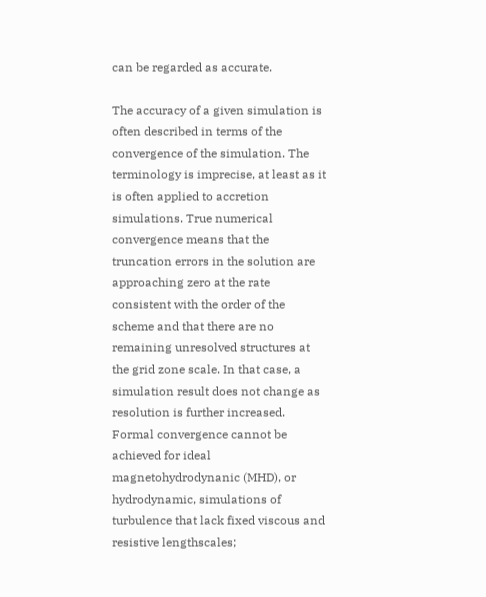can be regarded as accurate.

The accuracy of a given simulation is often described in terms of the convergence of the simulation. The terminology is imprecise, at least as it is often applied to accretion simulations. True numerical convergence means that the truncation errors in the solution are approaching zero at the rate consistent with the order of the scheme and that there are no remaining unresolved structures at the grid zone scale. In that case, a simulation result does not change as resolution is further increased. Formal convergence cannot be achieved for ideal magnetohydrodynanic (MHD), or hydrodynamic, simulations of turbulence that lack fixed viscous and resistive lengthscales;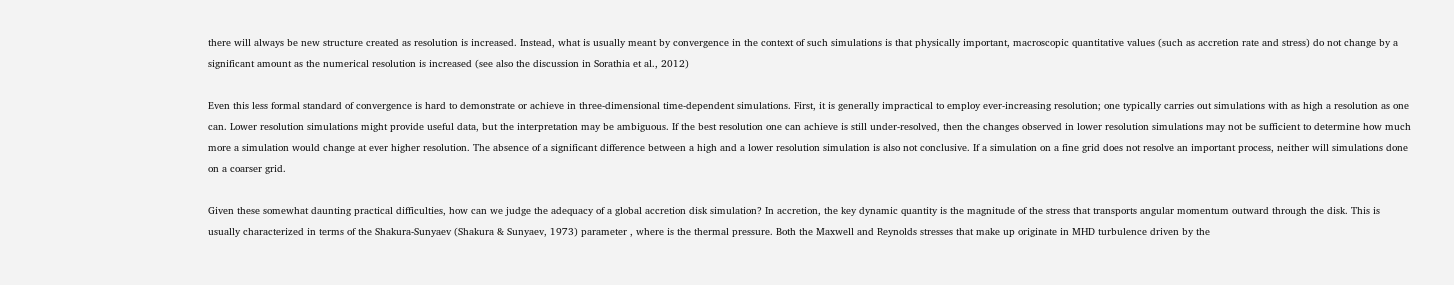there will always be new structure created as resolution is increased. Instead, what is usually meant by convergence in the context of such simulations is that physically important, macroscopic quantitative values (such as accretion rate and stress) do not change by a significant amount as the numerical resolution is increased (see also the discussion in Sorathia et al., 2012)

Even this less formal standard of convergence is hard to demonstrate or achieve in three-dimensional time-dependent simulations. First, it is generally impractical to employ ever-increasing resolution; one typically carries out simulations with as high a resolution as one can. Lower resolution simulations might provide useful data, but the interpretation may be ambiguous. If the best resolution one can achieve is still under-resolved, then the changes observed in lower resolution simulations may not be sufficient to determine how much more a simulation would change at ever higher resolution. The absence of a significant difference between a high and a lower resolution simulation is also not conclusive. If a simulation on a fine grid does not resolve an important process, neither will simulations done on a coarser grid.

Given these somewhat daunting practical difficulties, how can we judge the adequacy of a global accretion disk simulation? In accretion, the key dynamic quantity is the magnitude of the stress that transports angular momentum outward through the disk. This is usually characterized in terms of the Shakura-Sunyaev (Shakura & Sunyaev, 1973) parameter , where is the thermal pressure. Both the Maxwell and Reynolds stresses that make up originate in MHD turbulence driven by the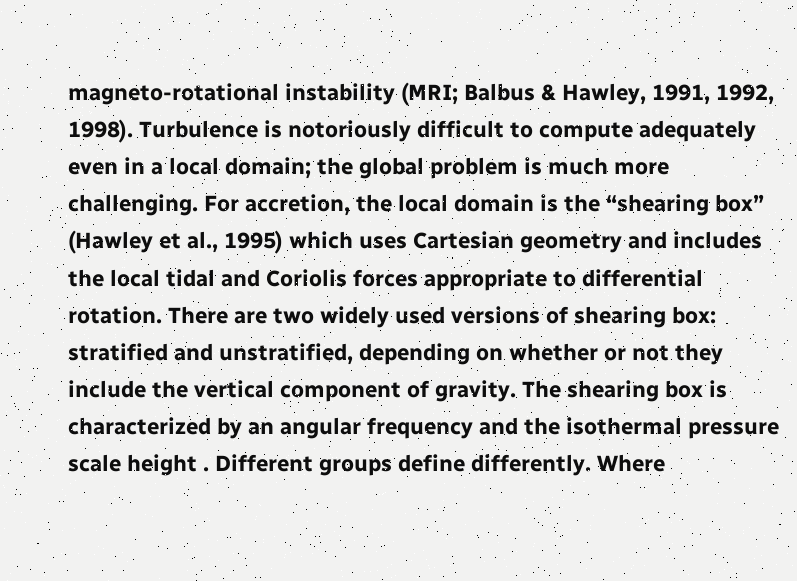magneto-rotational instability (MRI; Balbus & Hawley, 1991, 1992, 1998). Turbulence is notoriously difficult to compute adequately even in a local domain; the global problem is much more challenging. For accretion, the local domain is the “shearing box” (Hawley et al., 1995) which uses Cartesian geometry and includes the local tidal and Coriolis forces appropriate to differential rotation. There are two widely used versions of shearing box: stratified and unstratified, depending on whether or not they include the vertical component of gravity. The shearing box is characterized by an angular frequency and the isothermal pressure scale height . Different groups define differently. Where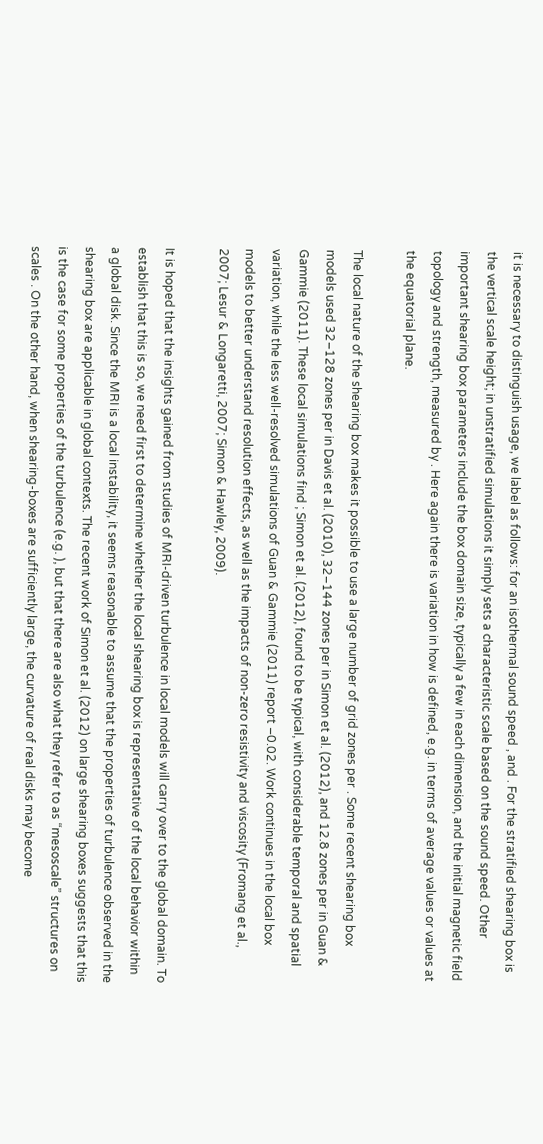it is necessary to distinguish usage, we label as follows: for an isothermal sound speed , and . For the stratified shearing box is the vertical scale height; in unstratified simulations it simply sets a characteristic scale based on the sound speed. Other important shearing box parameters include the box domain size, typically a few in each dimension, and the initial magnetic field topology and strength, measured by . Here again there is variation in how is defined, e.g. in terms of average values or values at the equatorial plane.

The local nature of the shearing box makes it possible to use a large number of grid zones per . Some recent shearing box models used 32–128 zones per in Davis et al. (2010), 32–144 zones per in Simon et al. (2012), and 12.8 zones per in Guan & Gammie (2011). These local simulations find ; Simon et al. (2012), found to be typical, with considerable temporal and spatial variation, while the less well-resolved simulations of Guan & Gammie (2011) report –0.02. Work continues in the local box models to better understand resolution effects, as well as the impacts of non-zero resistivity and viscosity (Fromang et al., 2007; Lesur & Longaretti, 2007; Simon & Hawley, 2009).

It is hoped that the insights gained from studies of MRI-driven turbulence in local models will carry over to the global domain. To establish that this is so, we need first to determine whether the local shearing box is representative of the local behavior within a global disk. Since the MRI is a local instability, it seems reasonable to assume that the properties of turbulence observed in the shearing box are applicable in global contexts. The recent work of Simon et al. (2012) on large shearing boxes suggests that this is the case for some properties of the turbulence (e.g. ), but that there are also what they refer to as “mesoscale” structures on scales . On the other hand, when shearing-boxes are sufficiently large, the curvature of real disks may become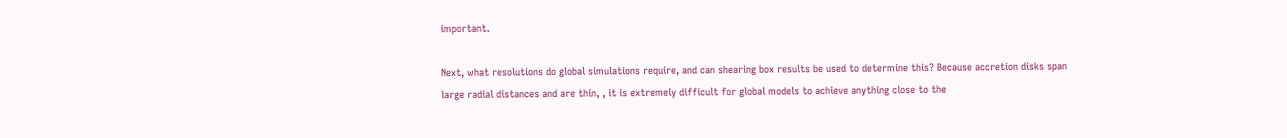important.

Next, what resolutions do global simulations require, and can shearing box results be used to determine this? Because accretion disks span large radial distances and are thin, , it is extremely difficult for global models to achieve anything close to the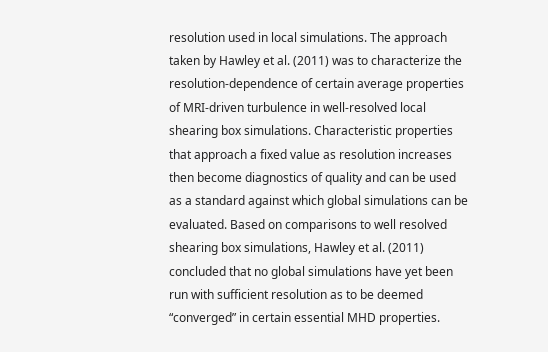resolution used in local simulations. The approach taken by Hawley et al. (2011) was to characterize the resolution-dependence of certain average properties of MRI-driven turbulence in well-resolved local shearing box simulations. Characteristic properties that approach a fixed value as resolution increases then become diagnostics of quality and can be used as a standard against which global simulations can be evaluated. Based on comparisons to well resolved shearing box simulations, Hawley et al. (2011) concluded that no global simulations have yet been run with sufficient resolution as to be deemed “converged” in certain essential MHD properties.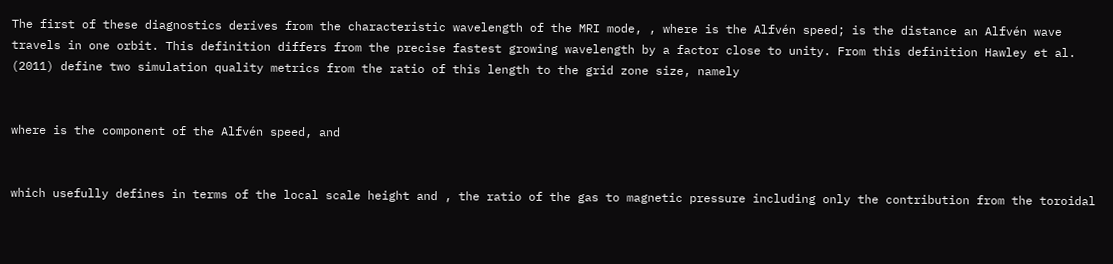The first of these diagnostics derives from the characteristic wavelength of the MRI mode, , where is the Alfvén speed; is the distance an Alfvén wave travels in one orbit. This definition differs from the precise fastest growing wavelength by a factor close to unity. From this definition Hawley et al. (2011) define two simulation quality metrics from the ratio of this length to the grid zone size, namely


where is the component of the Alfvén speed, and


which usefully defines in terms of the local scale height and , the ratio of the gas to magnetic pressure including only the contribution from the toroidal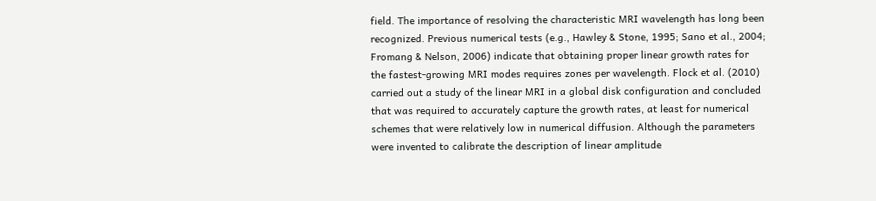field. The importance of resolving the characteristic MRI wavelength has long been recognized. Previous numerical tests (e.g., Hawley & Stone, 1995; Sano et al., 2004; Fromang & Nelson, 2006) indicate that obtaining proper linear growth rates for the fastest-growing MRI modes requires zones per wavelength. Flock et al. (2010) carried out a study of the linear MRI in a global disk configuration and concluded that was required to accurately capture the growth rates, at least for numerical schemes that were relatively low in numerical diffusion. Although the parameters were invented to calibrate the description of linear amplitude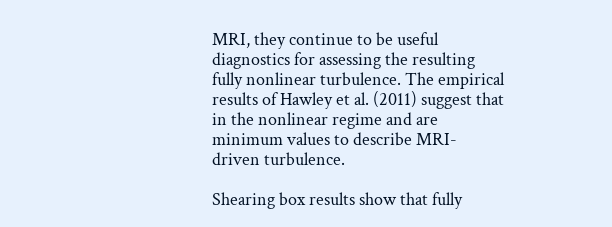MRI, they continue to be useful diagnostics for assessing the resulting fully nonlinear turbulence. The empirical results of Hawley et al. (2011) suggest that in the nonlinear regime and are minimum values to describe MRI-driven turbulence.

Shearing box results show that fully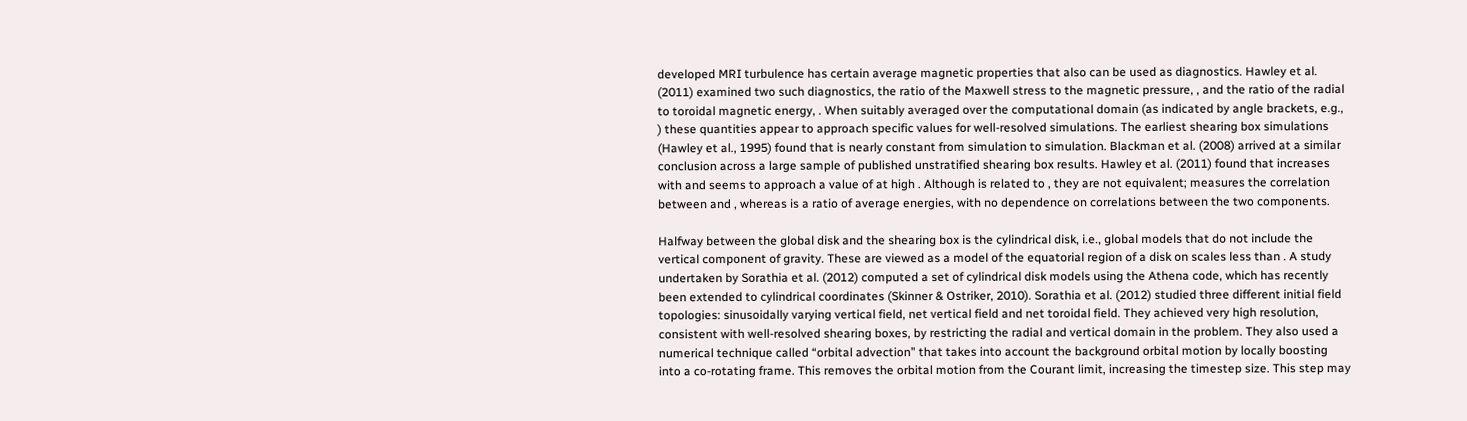developed MRI turbulence has certain average magnetic properties that also can be used as diagnostics. Hawley et al. (2011) examined two such diagnostics, the ratio of the Maxwell stress to the magnetic pressure, , and the ratio of the radial to toroidal magnetic energy, . When suitably averaged over the computational domain (as indicated by angle brackets, e.g., ) these quantities appear to approach specific values for well-resolved simulations. The earliest shearing box simulations (Hawley et al., 1995) found that is nearly constant from simulation to simulation. Blackman et al. (2008) arrived at a similar conclusion across a large sample of published unstratified shearing box results. Hawley et al. (2011) found that increases with and seems to approach a value of at high . Although is related to , they are not equivalent; measures the correlation between and , whereas is a ratio of average energies, with no dependence on correlations between the two components.

Halfway between the global disk and the shearing box is the cylindrical disk, i.e., global models that do not include the vertical component of gravity. These are viewed as a model of the equatorial region of a disk on scales less than . A study undertaken by Sorathia et al. (2012) computed a set of cylindrical disk models using the Athena code, which has recently been extended to cylindrical coordinates (Skinner & Ostriker, 2010). Sorathia et al. (2012) studied three different initial field topologies: sinusoidally varying vertical field, net vertical field and net toroidal field. They achieved very high resolution, consistent with well-resolved shearing boxes, by restricting the radial and vertical domain in the problem. They also used a numerical technique called “orbital advection” that takes into account the background orbital motion by locally boosting into a co-rotating frame. This removes the orbital motion from the Courant limit, increasing the timestep size. This step may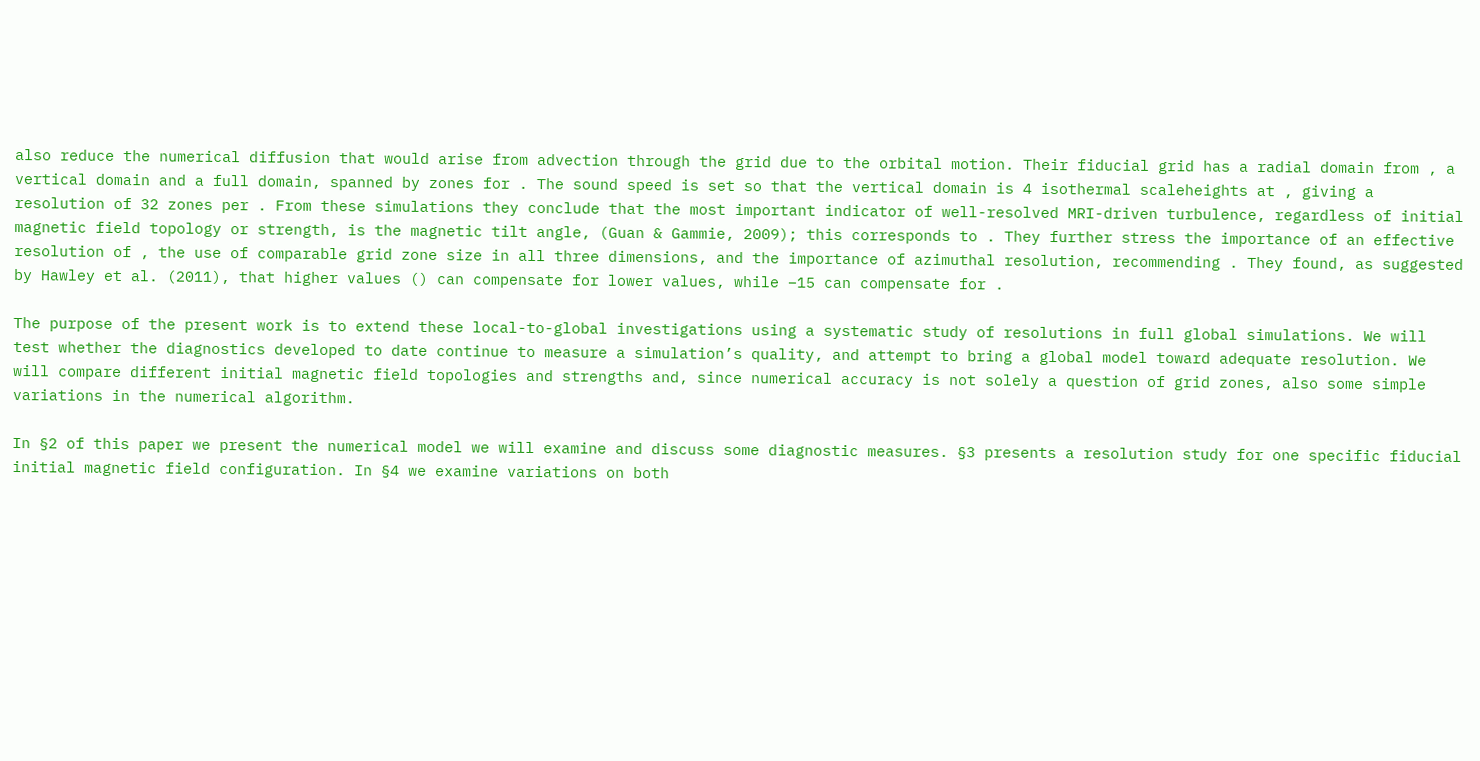also reduce the numerical diffusion that would arise from advection through the grid due to the orbital motion. Their fiducial grid has a radial domain from , a vertical domain and a full domain, spanned by zones for . The sound speed is set so that the vertical domain is 4 isothermal scaleheights at , giving a resolution of 32 zones per . From these simulations they conclude that the most important indicator of well-resolved MRI-driven turbulence, regardless of initial magnetic field topology or strength, is the magnetic tilt angle, (Guan & Gammie, 2009); this corresponds to . They further stress the importance of an effective resolution of , the use of comparable grid zone size in all three dimensions, and the importance of azimuthal resolution, recommending . They found, as suggested by Hawley et al. (2011), that higher values () can compensate for lower values, while –15 can compensate for .

The purpose of the present work is to extend these local-to-global investigations using a systematic study of resolutions in full global simulations. We will test whether the diagnostics developed to date continue to measure a simulation’s quality, and attempt to bring a global model toward adequate resolution. We will compare different initial magnetic field topologies and strengths and, since numerical accuracy is not solely a question of grid zones, also some simple variations in the numerical algorithm.

In §2 of this paper we present the numerical model we will examine and discuss some diagnostic measures. §3 presents a resolution study for one specific fiducial initial magnetic field configuration. In §4 we examine variations on both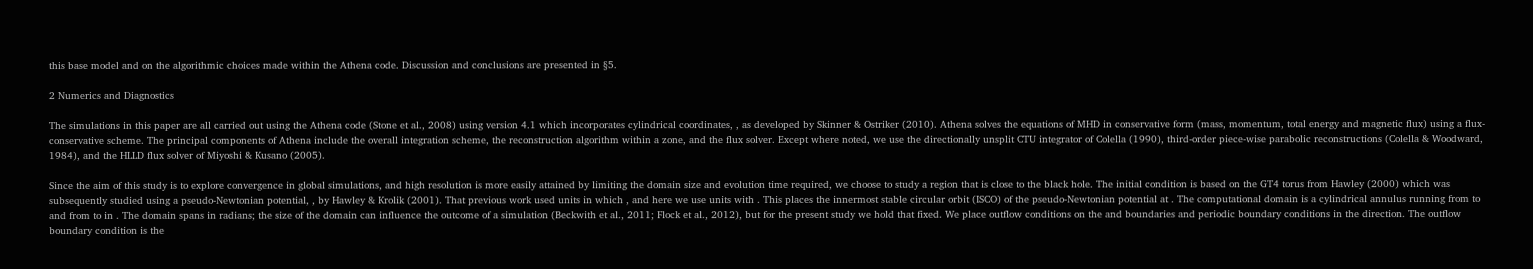this base model and on the algorithmic choices made within the Athena code. Discussion and conclusions are presented in §5.

2 Numerics and Diagnostics

The simulations in this paper are all carried out using the Athena code (Stone et al., 2008) using version 4.1 which incorporates cylindrical coordinates, , as developed by Skinner & Ostriker (2010). Athena solves the equations of MHD in conservative form (mass, momentum, total energy and magnetic flux) using a flux-conservative scheme. The principal components of Athena include the overall integration scheme, the reconstruction algorithm within a zone, and the flux solver. Except where noted, we use the directionally unsplit CTU integrator of Colella (1990), third-order piece-wise parabolic reconstructions (Colella & Woodward, 1984), and the HLLD flux solver of Miyoshi & Kusano (2005).

Since the aim of this study is to explore convergence in global simulations, and high resolution is more easily attained by limiting the domain size and evolution time required, we choose to study a region that is close to the black hole. The initial condition is based on the GT4 torus from Hawley (2000) which was subsequently studied using a pseudo-Newtonian potential, , by Hawley & Krolik (2001). That previous work used units in which , and here we use units with . This places the innermost stable circular orbit (ISCO) of the pseudo-Newtonian potential at . The computational domain is a cylindrical annulus running from to and from to in . The domain spans in radians; the size of the domain can influence the outcome of a simulation (Beckwith et al., 2011; Flock et al., 2012), but for the present study we hold that fixed. We place outflow conditions on the and boundaries and periodic boundary conditions in the direction. The outflow boundary condition is the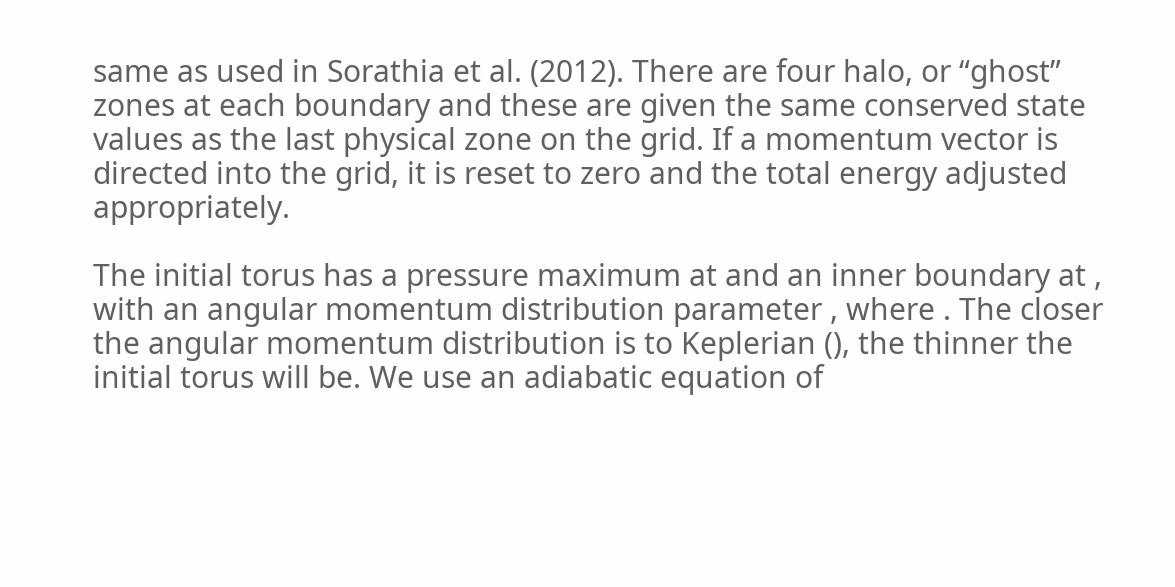same as used in Sorathia et al. (2012). There are four halo, or “ghost” zones at each boundary and these are given the same conserved state values as the last physical zone on the grid. If a momentum vector is directed into the grid, it is reset to zero and the total energy adjusted appropriately.

The initial torus has a pressure maximum at and an inner boundary at , with an angular momentum distribution parameter , where . The closer the angular momentum distribution is to Keplerian (), the thinner the initial torus will be. We use an adiabatic equation of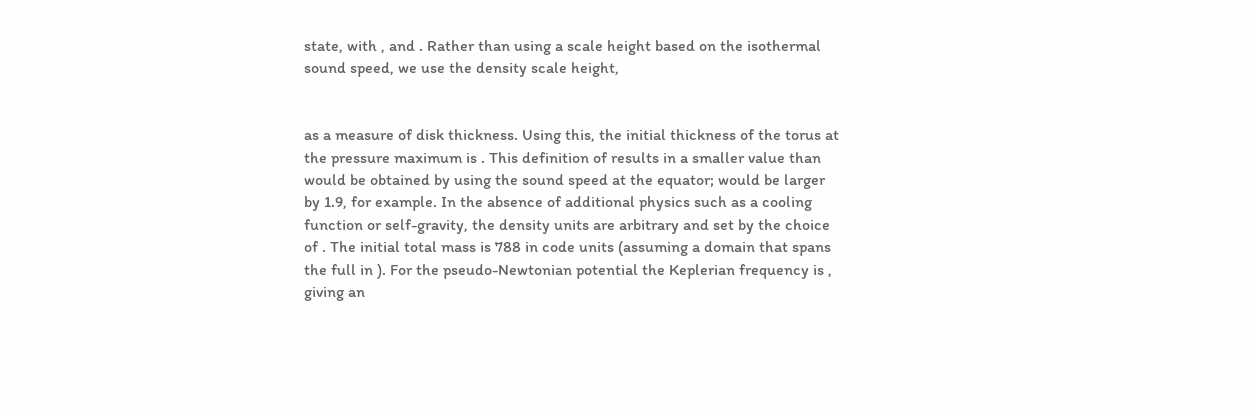state, with , and . Rather than using a scale height based on the isothermal sound speed, we use the density scale height,


as a measure of disk thickness. Using this, the initial thickness of the torus at the pressure maximum is . This definition of results in a smaller value than would be obtained by using the sound speed at the equator; would be larger by 1.9, for example. In the absence of additional physics such as a cooling function or self-gravity, the density units are arbitrary and set by the choice of . The initial total mass is 788 in code units (assuming a domain that spans the full in ). For the pseudo-Newtonian potential the Keplerian frequency is , giving an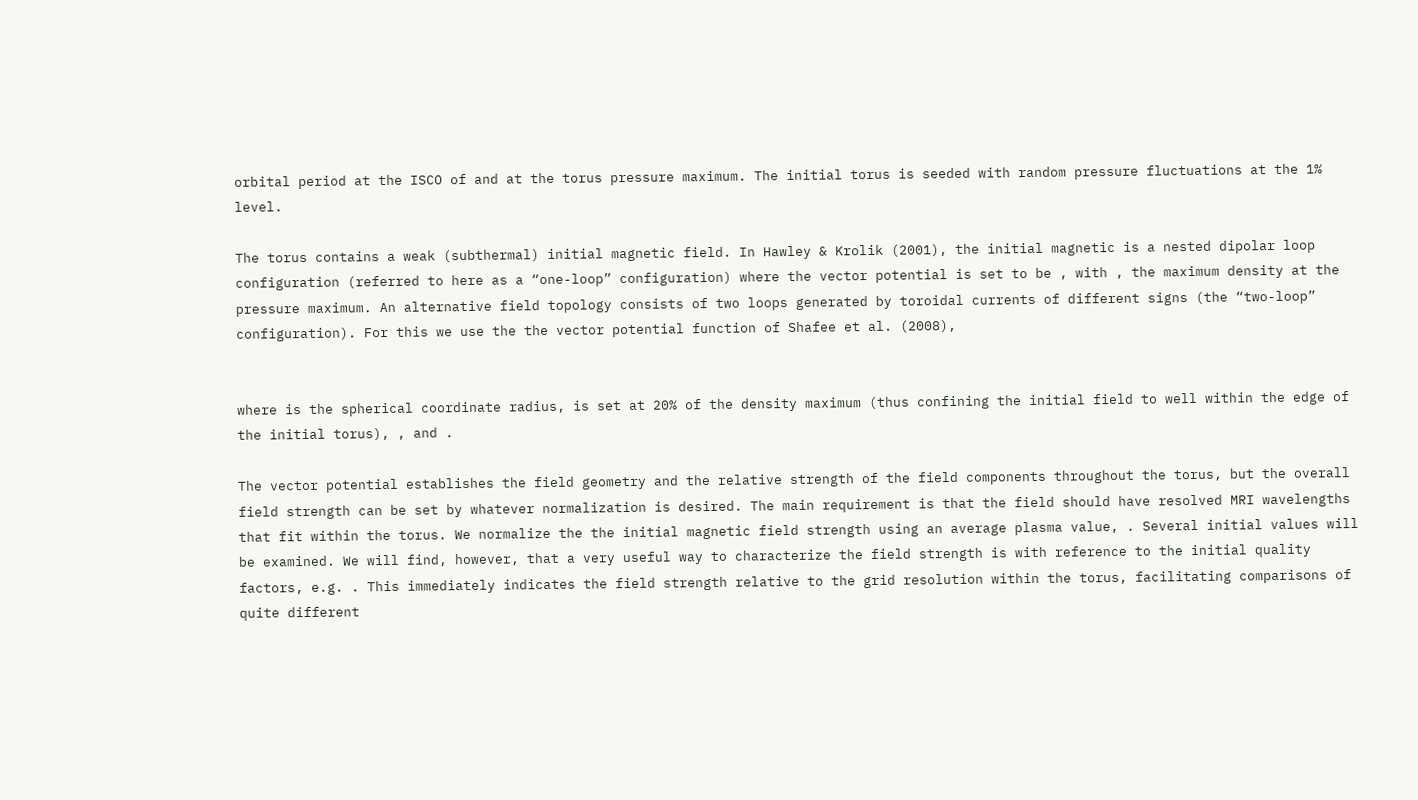orbital period at the ISCO of and at the torus pressure maximum. The initial torus is seeded with random pressure fluctuations at the 1% level.

The torus contains a weak (subthermal) initial magnetic field. In Hawley & Krolik (2001), the initial magnetic is a nested dipolar loop configuration (referred to here as a “one-loop” configuration) where the vector potential is set to be , with , the maximum density at the pressure maximum. An alternative field topology consists of two loops generated by toroidal currents of different signs (the “two-loop” configuration). For this we use the the vector potential function of Shafee et al. (2008),


where is the spherical coordinate radius, is set at 20% of the density maximum (thus confining the initial field to well within the edge of the initial torus), , and .

The vector potential establishes the field geometry and the relative strength of the field components throughout the torus, but the overall field strength can be set by whatever normalization is desired. The main requirement is that the field should have resolved MRI wavelengths that fit within the torus. We normalize the the initial magnetic field strength using an average plasma value, . Several initial values will be examined. We will find, however, that a very useful way to characterize the field strength is with reference to the initial quality factors, e.g. . This immediately indicates the field strength relative to the grid resolution within the torus, facilitating comparisons of quite different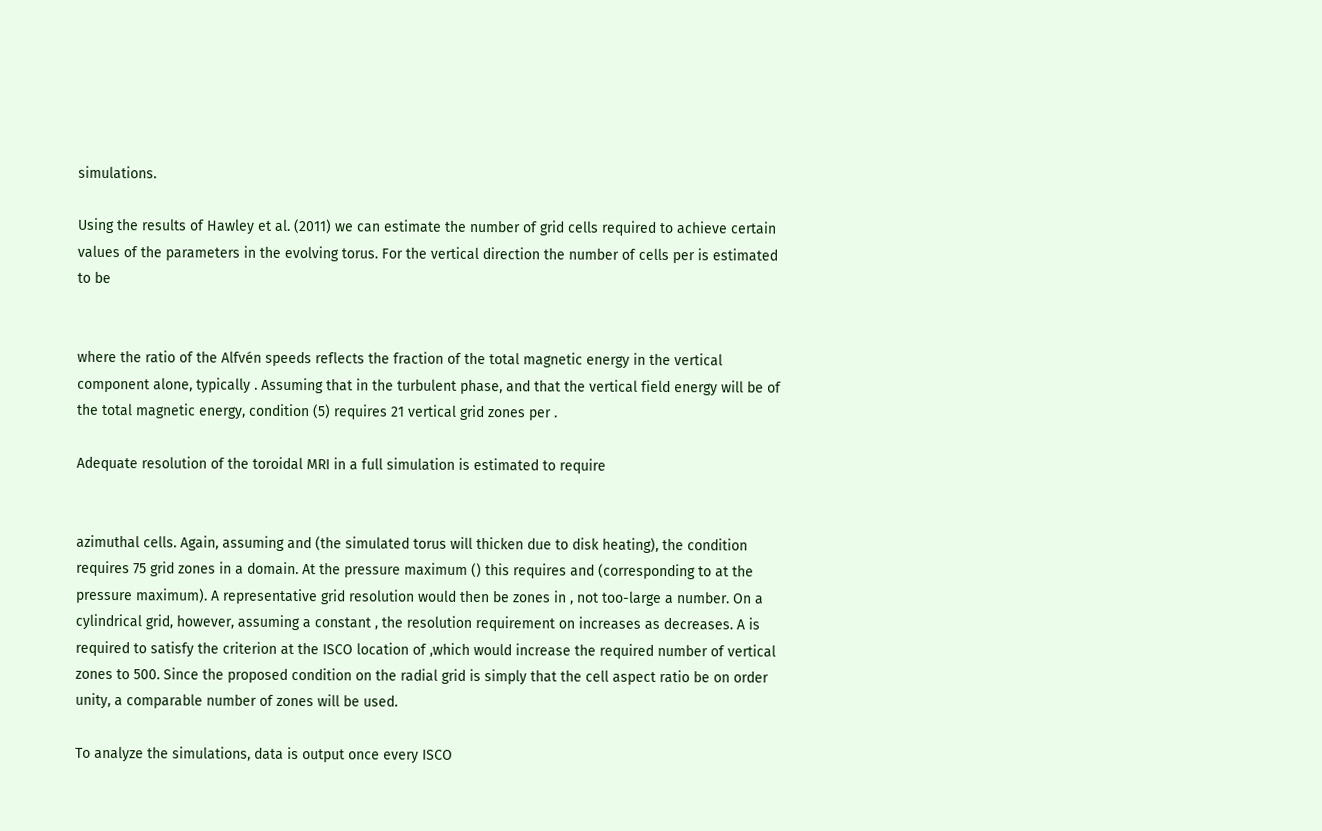simulations.

Using the results of Hawley et al. (2011) we can estimate the number of grid cells required to achieve certain values of the parameters in the evolving torus. For the vertical direction the number of cells per is estimated to be


where the ratio of the Alfvén speeds reflects the fraction of the total magnetic energy in the vertical component alone, typically . Assuming that in the turbulent phase, and that the vertical field energy will be of the total magnetic energy, condition (5) requires 21 vertical grid zones per .

Adequate resolution of the toroidal MRI in a full simulation is estimated to require


azimuthal cells. Again, assuming and (the simulated torus will thicken due to disk heating), the condition requires 75 grid zones in a domain. At the pressure maximum () this requires and (corresponding to at the pressure maximum). A representative grid resolution would then be zones in , not too-large a number. On a cylindrical grid, however, assuming a constant , the resolution requirement on increases as decreases. A is required to satisfy the criterion at the ISCO location of ,which would increase the required number of vertical zones to 500. Since the proposed condition on the radial grid is simply that the cell aspect ratio be on order unity, a comparable number of zones will be used.

To analyze the simulations, data is output once every ISCO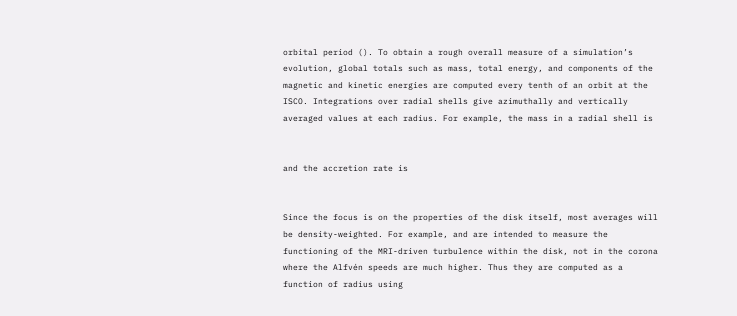orbital period (). To obtain a rough overall measure of a simulation’s evolution, global totals such as mass, total energy, and components of the magnetic and kinetic energies are computed every tenth of an orbit at the ISCO. Integrations over radial shells give azimuthally and vertically averaged values at each radius. For example, the mass in a radial shell is


and the accretion rate is


Since the focus is on the properties of the disk itself, most averages will be density-weighted. For example, and are intended to measure the functioning of the MRI-driven turbulence within the disk, not in the corona where the Alfvén speeds are much higher. Thus they are computed as a function of radius using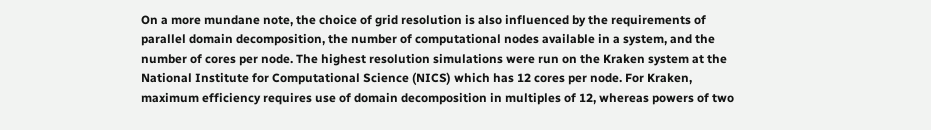On a more mundane note, the choice of grid resolution is also influenced by the requirements of parallel domain decomposition, the number of computational nodes available in a system, and the number of cores per node. The highest resolution simulations were run on the Kraken system at the National Institute for Computational Science (NICS) which has 12 cores per node. For Kraken, maximum efficiency requires use of domain decomposition in multiples of 12, whereas powers of two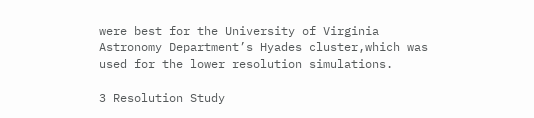were best for the University of Virginia Astronomy Department’s Hyades cluster,which was used for the lower resolution simulations.

3 Resolution Study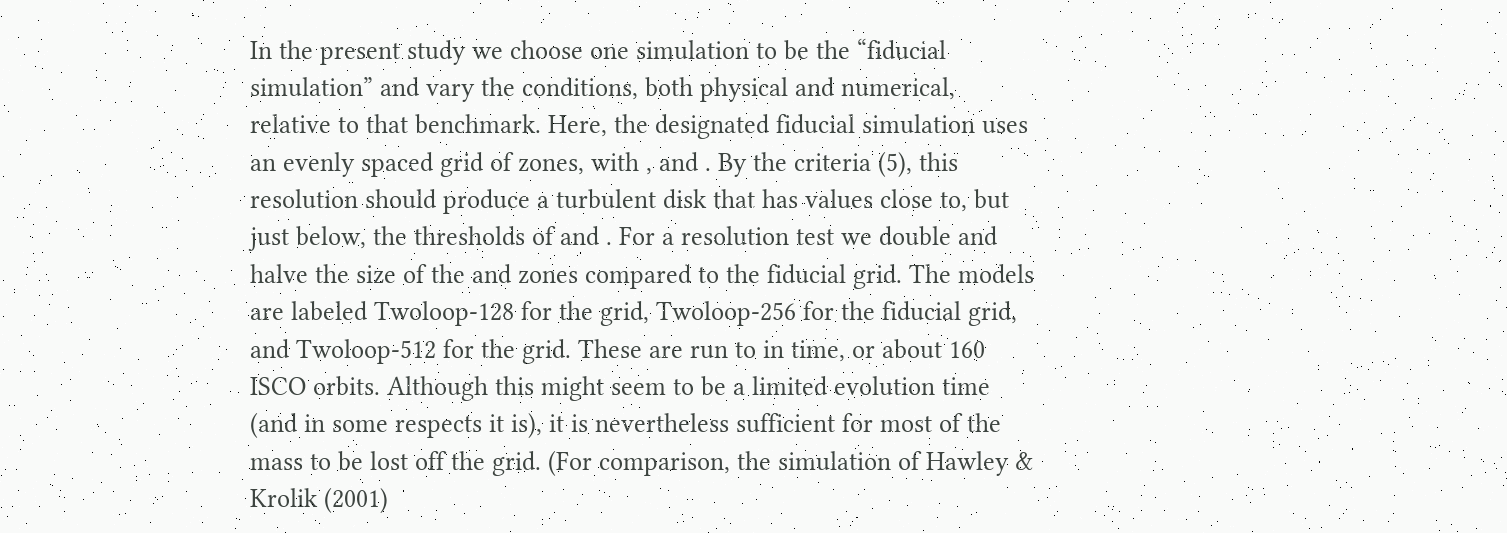In the present study we choose one simulation to be the “fiducial simulation” and vary the conditions, both physical and numerical, relative to that benchmark. Here, the designated fiducial simulation uses an evenly spaced grid of zones, with , and . By the criteria (5), this resolution should produce a turbulent disk that has values close to, but just below, the thresholds of and . For a resolution test we double and halve the size of the and zones compared to the fiducial grid. The models are labeled Twoloop-128 for the grid, Twoloop-256 for the fiducial grid, and Twoloop-512 for the grid. These are run to in time, or about 160 ISCO orbits. Although this might seem to be a limited evolution time (and in some respects it is), it is nevertheless sufficient for most of the mass to be lost off the grid. (For comparison, the simulation of Hawley & Krolik (2001)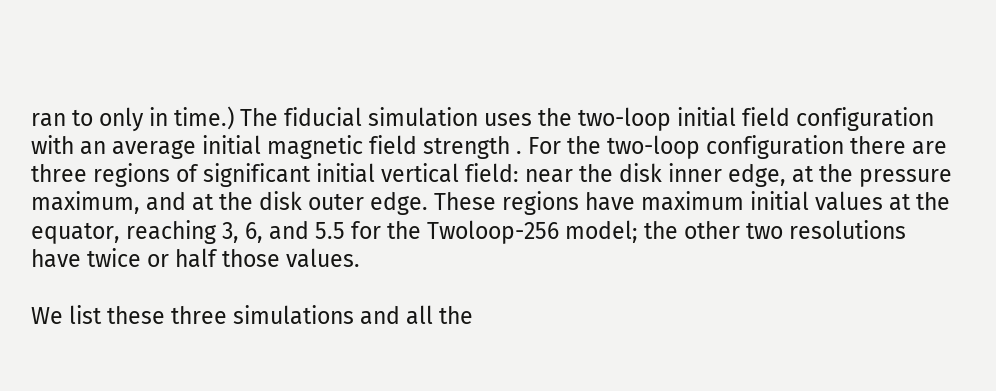ran to only in time.) The fiducial simulation uses the two-loop initial field configuration with an average initial magnetic field strength . For the two-loop configuration there are three regions of significant initial vertical field: near the disk inner edge, at the pressure maximum, and at the disk outer edge. These regions have maximum initial values at the equator, reaching 3, 6, and 5.5 for the Twoloop-256 model; the other two resolutions have twice or half those values.

We list these three simulations and all the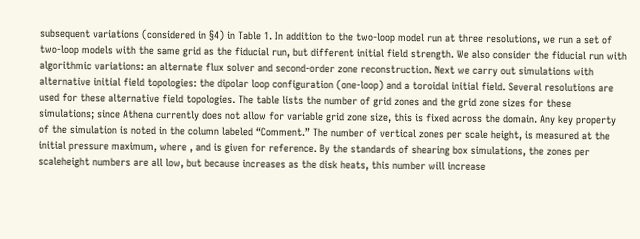subsequent variations (considered in §4) in Table 1. In addition to the two-loop model run at three resolutions, we run a set of two-loop models with the same grid as the fiducial run, but different initial field strength. We also consider the fiducial run with algorithmic variations: an alternate flux solver and second-order zone reconstruction. Next we carry out simulations with alternative initial field topologies: the dipolar loop configuration (one-loop) and a toroidal initial field. Several resolutions are used for these alternative field topologies. The table lists the number of grid zones and the grid zone sizes for these simulations; since Athena currently does not allow for variable grid zone size, this is fixed across the domain. Any key property of the simulation is noted in the column labeled “Comment.” The number of vertical zones per scale height, is measured at the initial pressure maximum, where , and is given for reference. By the standards of shearing box simulations, the zones per scaleheight numbers are all low, but because increases as the disk heats, this number will increase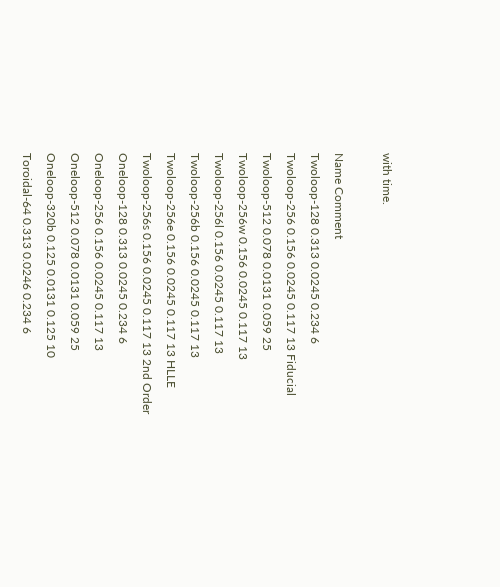with time.

Name Comment
Twoloop-128 0.313 0.0245 0.234 6
Twoloop-256 0.156 0.0245 0.117 13 Fiducial
Twoloop-512 0.078 0.0131 0.059 25
Twoloop-256w 0.156 0.0245 0.117 13
Twoloop-256l 0.156 0.0245 0.117 13
Twoloop-256b 0.156 0.0245 0.117 13
Twoloop-256e 0.156 0.0245 0.117 13 HLLE
Twoloop-256s 0.156 0.0245 0.117 13 2nd Order
Oneloop-128 0.313 0.0245 0.234 6
Oneloop-256 0.156 0.0245 0.117 13
Oneloop-512 0.078 0.0131 0.059 25
Oneloop-320b 0.125 0.0131 0.125 10
Toroidal-64 0.313 0.0246 0.234 6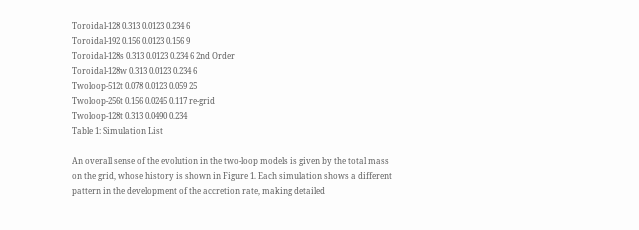Toroidal-128 0.313 0.0123 0.234 6
Toroidal-192 0.156 0.0123 0.156 9
Toroidal-128s 0.313 0.0123 0.234 6 2nd Order
Toroidal-128w 0.313 0.0123 0.234 6
Twoloop-512t 0.078 0.0123 0.059 25
Twoloop-256t 0.156 0.0245 0.117 re-grid
Twoloop-128t 0.313 0.0490 0.234
Table 1: Simulation List

An overall sense of the evolution in the two-loop models is given by the total mass on the grid, whose history is shown in Figure 1. Each simulation shows a different pattern in the development of the accretion rate, making detailed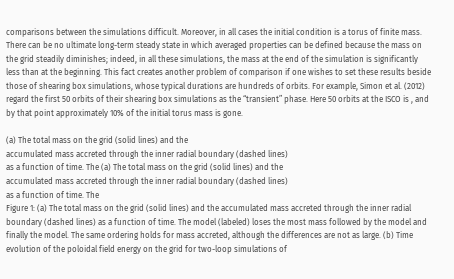comparisons between the simulations difficult. Moreover, in all cases the initial condition is a torus of finite mass. There can be no ultimate long-term steady state in which averaged properties can be defined because the mass on the grid steadily diminishes; indeed, in all these simulations, the mass at the end of the simulation is significantly less than at the beginning. This fact creates another problem of comparison if one wishes to set these results beside those of shearing box simulations, whose typical durations are hundreds of orbits. For example, Simon et al. (2012) regard the first 50 orbits of their shearing box simulations as the “transient” phase. Here 50 orbits at the ISCO is , and by that point approximately 10% of the initial torus mass is gone.

(a) The total mass on the grid (solid lines) and the
accumulated mass accreted through the inner radial boundary (dashed lines)
as a function of time. The (a) The total mass on the grid (solid lines) and the
accumulated mass accreted through the inner radial boundary (dashed lines)
as a function of time. The
Figure 1: (a) The total mass on the grid (solid lines) and the accumulated mass accreted through the inner radial boundary (dashed lines) as a function of time. The model (labeled) loses the most mass followed by the model and finally the model. The same ordering holds for mass accreted, although the differences are not as large. (b) Time evolution of the poloidal field energy on the grid for two-loop simulations of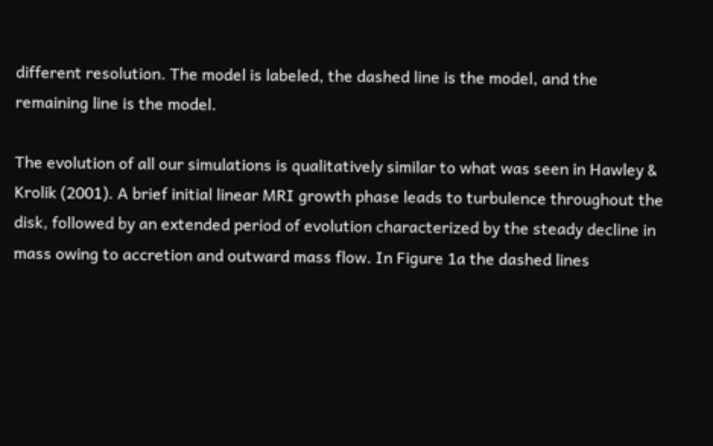different resolution. The model is labeled, the dashed line is the model, and the remaining line is the model.

The evolution of all our simulations is qualitatively similar to what was seen in Hawley & Krolik (2001). A brief initial linear MRI growth phase leads to turbulence throughout the disk, followed by an extended period of evolution characterized by the steady decline in mass owing to accretion and outward mass flow. In Figure 1a the dashed lines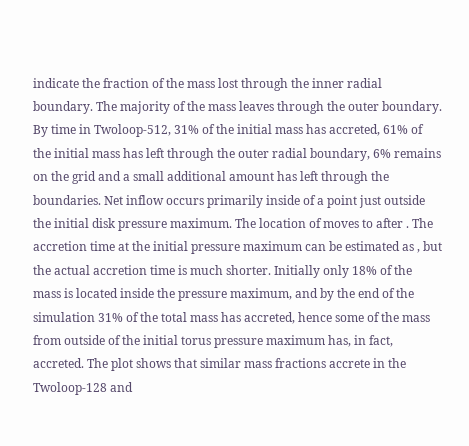indicate the fraction of the mass lost through the inner radial boundary. The majority of the mass leaves through the outer boundary. By time in Twoloop-512, 31% of the initial mass has accreted, 61% of the initial mass has left through the outer radial boundary, 6% remains on the grid and a small additional amount has left through the boundaries. Net inflow occurs primarily inside of a point just outside the initial disk pressure maximum. The location of moves to after . The accretion time at the initial pressure maximum can be estimated as , but the actual accretion time is much shorter. Initially only 18% of the mass is located inside the pressure maximum, and by the end of the simulation 31% of the total mass has accreted, hence some of the mass from outside of the initial torus pressure maximum has, in fact, accreted. The plot shows that similar mass fractions accrete in the Twoloop-128 and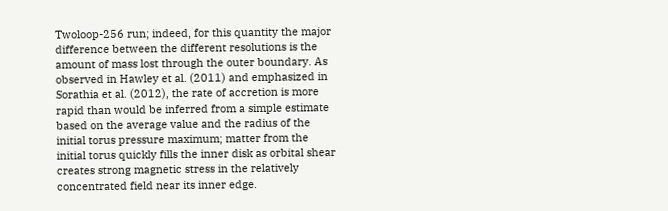Twoloop-256 run; indeed, for this quantity the major difference between the different resolutions is the amount of mass lost through the outer boundary. As observed in Hawley et al. (2011) and emphasized in Sorathia et al. (2012), the rate of accretion is more rapid than would be inferred from a simple estimate based on the average value and the radius of the initial torus pressure maximum; matter from the initial torus quickly fills the inner disk as orbital shear creates strong magnetic stress in the relatively concentrated field near its inner edge.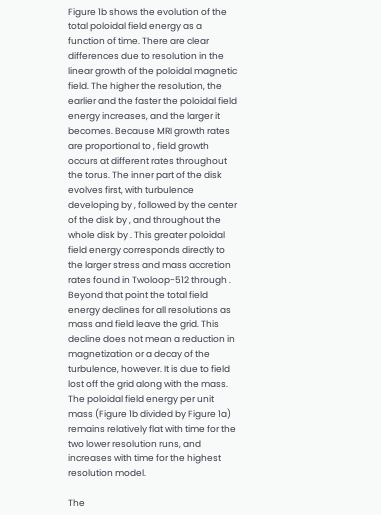Figure 1b shows the evolution of the total poloidal field energy as a function of time. There are clear differences due to resolution in the linear growth of the poloidal magnetic field. The higher the resolution, the earlier and the faster the poloidal field energy increases, and the larger it becomes. Because MRI growth rates are proportional to , field growth occurs at different rates throughout the torus. The inner part of the disk evolves first, with turbulence developing by , followed by the center of the disk by , and throughout the whole disk by . This greater poloidal field energy corresponds directly to the larger stress and mass accretion rates found in Twoloop-512 through . Beyond that point the total field energy declines for all resolutions as mass and field leave the grid. This decline does not mean a reduction in magnetization or a decay of the turbulence, however. It is due to field lost off the grid along with the mass. The poloidal field energy per unit mass (Figure 1b divided by Figure 1a) remains relatively flat with time for the two lower resolution runs, and increases with time for the highest resolution model.

The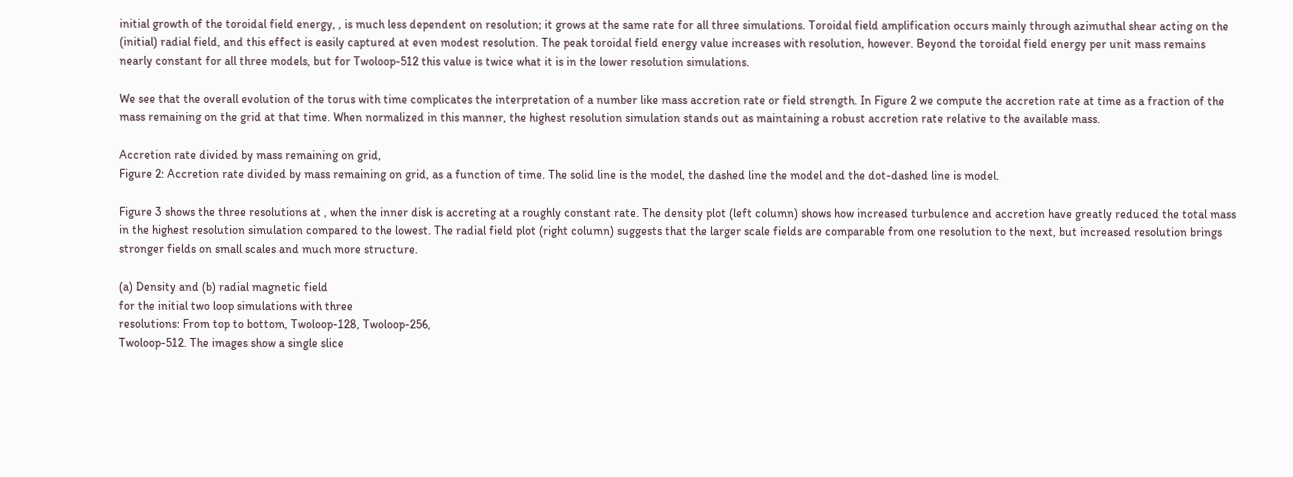initial growth of the toroidal field energy, , is much less dependent on resolution; it grows at the same rate for all three simulations. Toroidal field amplification occurs mainly through azimuthal shear acting on the (initial) radial field, and this effect is easily captured at even modest resolution. The peak toroidal field energy value increases with resolution, however. Beyond the toroidal field energy per unit mass remains nearly constant for all three models, but for Twoloop-512 this value is twice what it is in the lower resolution simulations.

We see that the overall evolution of the torus with time complicates the interpretation of a number like mass accretion rate or field strength. In Figure 2 we compute the accretion rate at time as a fraction of the mass remaining on the grid at that time. When normalized in this manner, the highest resolution simulation stands out as maintaining a robust accretion rate relative to the available mass.

Accretion rate divided by mass remaining on grid,
Figure 2: Accretion rate divided by mass remaining on grid, as a function of time. The solid line is the model, the dashed line the model and the dot-dashed line is model.

Figure 3 shows the three resolutions at , when the inner disk is accreting at a roughly constant rate. The density plot (left column) shows how increased turbulence and accretion have greatly reduced the total mass in the highest resolution simulation compared to the lowest. The radial field plot (right column) suggests that the larger scale fields are comparable from one resolution to the next, but increased resolution brings stronger fields on small scales and much more structure.

(a) Density and (b) radial magnetic field
for the initial two loop simulations with three
resolutions: From top to bottom, Twoloop-128, Twoloop-256,
Twoloop-512. The images show a single slice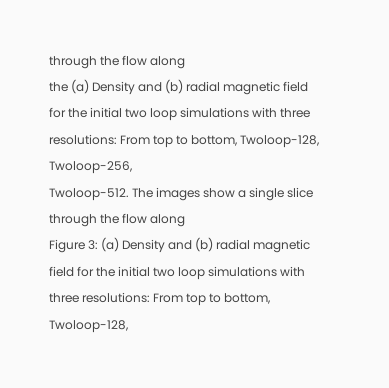through the flow along
the (a) Density and (b) radial magnetic field
for the initial two loop simulations with three
resolutions: From top to bottom, Twoloop-128, Twoloop-256,
Twoloop-512. The images show a single slice through the flow along
Figure 3: (a) Density and (b) radial magnetic field for the initial two loop simulations with three resolutions: From top to bottom, Twoloop-128,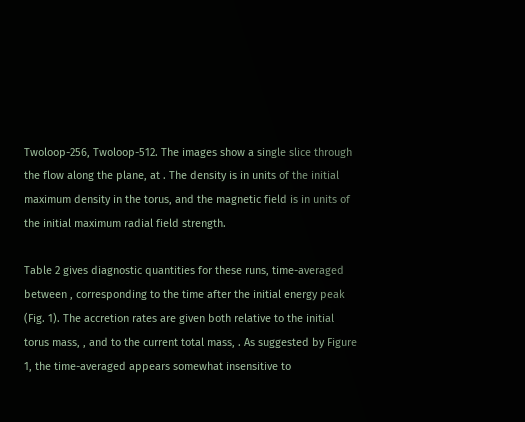Twoloop-256, Twoloop-512. The images show a single slice through the flow along the plane, at . The density is in units of the initial maximum density in the torus, and the magnetic field is in units of the initial maximum radial field strength.

Table 2 gives diagnostic quantities for these runs, time-averaged between , corresponding to the time after the initial energy peak (Fig. 1). The accretion rates are given both relative to the initial torus mass, , and to the current total mass, . As suggested by Figure 1, the time-averaged appears somewhat insensitive to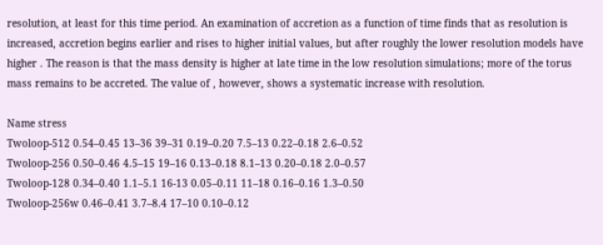resolution, at least for this time period. An examination of accretion as a function of time finds that as resolution is increased, accretion begins earlier and rises to higher initial values, but after roughly the lower resolution models have higher . The reason is that the mass density is higher at late time in the low resolution simulations; more of the torus mass remains to be accreted. The value of , however, shows a systematic increase with resolution.

Name stress
Twoloop-512 0.54–0.45 13–36 39–31 0.19–0.20 7.5–13 0.22–0.18 2.6–0.52
Twoloop-256 0.50–0.46 4.5–15 19–16 0.13–0.18 8.1–13 0.20–0.18 2.0–0.57
Twoloop-128 0.34–0.40 1.1–5.1 16-13 0.05–0.11 11–18 0.16–0.16 1.3–0.50
Twoloop-256w 0.46–0.41 3.7–8.4 17–10 0.10–0.12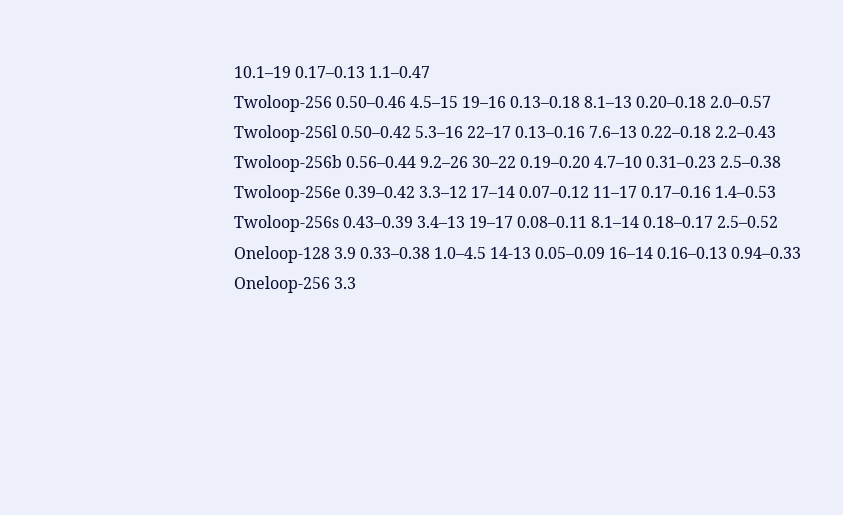10.1–19 0.17–0.13 1.1–0.47
Twoloop-256 0.50–0.46 4.5–15 19–16 0.13–0.18 8.1–13 0.20–0.18 2.0–0.57
Twoloop-256l 0.50–0.42 5.3–16 22–17 0.13–0.16 7.6–13 0.22–0.18 2.2–0.43
Twoloop-256b 0.56–0.44 9.2–26 30–22 0.19–0.20 4.7–10 0.31–0.23 2.5–0.38
Twoloop-256e 0.39–0.42 3.3–12 17–14 0.07–0.12 11–17 0.17–0.16 1.4–0.53
Twoloop-256s 0.43–0.39 3.4–13 19–17 0.08–0.11 8.1–14 0.18–0.17 2.5–0.52
Oneloop-128 3.9 0.33–0.38 1.0–4.5 14-13 0.05–0.09 16–14 0.16–0.13 0.94–0.33
Oneloop-256 3.3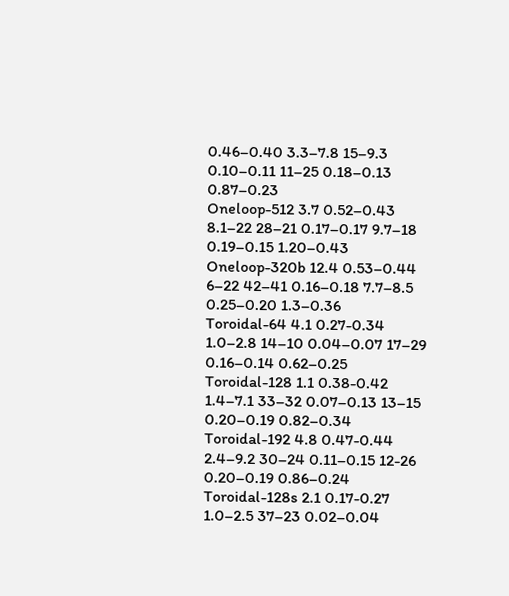0.46–0.40 3.3–7.8 15–9.3 0.10–0.11 11–25 0.18–0.13 0.87–0.23
Oneloop-512 3.7 0.52–0.43 8.1–22 28–21 0.17–0.17 9.7–18 0.19–0.15 1.20–0.43
Oneloop-320b 12.4 0.53–0.44 6–22 42–41 0.16–0.18 7.7–8.5 0.25–0.20 1.3–0.36
Toroidal-64 4.1 0.27-0.34 1.0–2.8 14–10 0.04–0.07 17–29 0.16–0.14 0.62–0.25
Toroidal-128 1.1 0.38-0.42 1.4–7.1 33–32 0.07–0.13 13–15 0.20–0.19 0.82–0.34
Toroidal-192 4.8 0.47-0.44 2.4–9.2 30–24 0.11–0.15 12-26 0.20–0.19 0.86–0.24
Toroidal-128s 2.1 0.17-0.27 1.0–2.5 37–23 0.02–0.04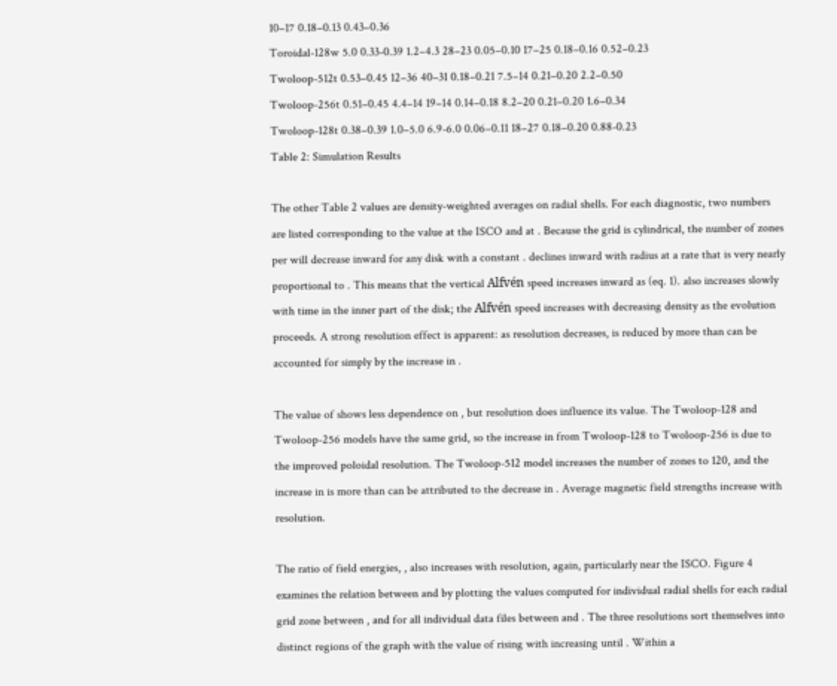10–17 0.18–0.13 0.43–0.36
Toroidal-128w 5.0 0.33-0.39 1.2–4.3 28–23 0.05–0.10 17–25 0.18–0.16 0.52–0.23
Twoloop-512t 0.53–0.45 12–36 40–31 0.18–0.21 7.5–14 0.21–0.20 2.2–0.50
Twoloop-256t 0.51–0.45 4.4–14 19–14 0.14–0.18 8.2–20 0.21–0.20 1.6–0.34
Twoloop-128t 0.38–0.39 1.0–5.0 6.9-6.0 0.06–0.11 18–27 0.18–0.20 0.88-0.23
Table 2: Simulation Results

The other Table 2 values are density-weighted averages on radial shells. For each diagnostic, two numbers are listed corresponding to the value at the ISCO and at . Because the grid is cylindrical, the number of zones per will decrease inward for any disk with a constant . declines inward with radius at a rate that is very nearly proportional to . This means that the vertical Alfvén speed increases inward as (eq. 1). also increases slowly with time in the inner part of the disk; the Alfvén speed increases with decreasing density as the evolution proceeds. A strong resolution effect is apparent: as resolution decreases, is reduced by more than can be accounted for simply by the increase in .

The value of shows less dependence on , but resolution does influence its value. The Twoloop-128 and Twoloop-256 models have the same grid, so the increase in from Twoloop-128 to Twoloop-256 is due to the improved poloidal resolution. The Twoloop-512 model increases the number of zones to 120, and the increase in is more than can be attributed to the decrease in . Average magnetic field strengths increase with resolution.

The ratio of field energies, , also increases with resolution, again, particularly near the ISCO. Figure 4 examines the relation between and by plotting the values computed for individual radial shells for each radial grid zone between , and for all individual data files between and . The three resolutions sort themselves into distinct regions of the graph with the value of rising with increasing until . Within a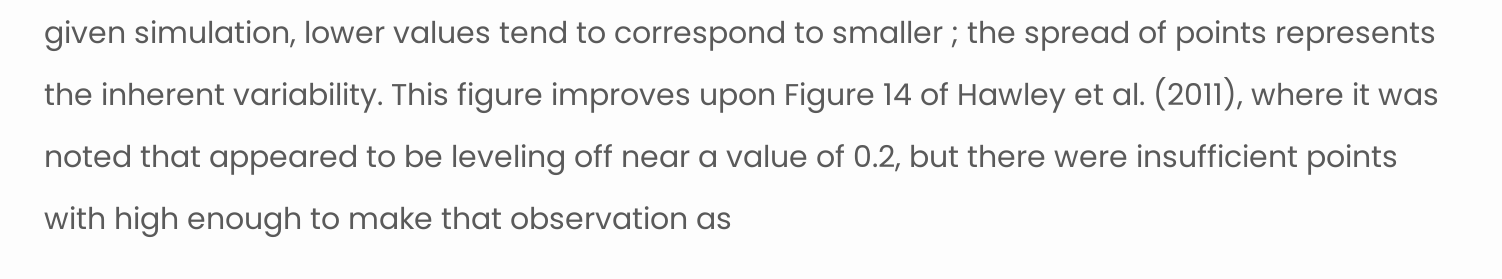given simulation, lower values tend to correspond to smaller ; the spread of points represents the inherent variability. This figure improves upon Figure 14 of Hawley et al. (2011), where it was noted that appeared to be leveling off near a value of 0.2, but there were insufficient points with high enough to make that observation as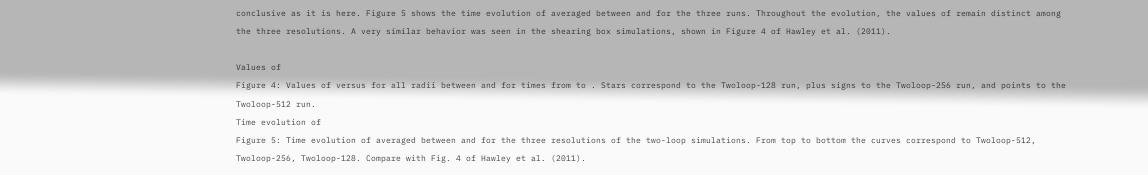conclusive as it is here. Figure 5 shows the time evolution of averaged between and for the three runs. Throughout the evolution, the values of remain distinct among the three resolutions. A very similar behavior was seen in the shearing box simulations, shown in Figure 4 of Hawley et al. (2011).

Values of
Figure 4: Values of versus for all radii between and for times from to . Stars correspond to the Twoloop-128 run, plus signs to the Twoloop-256 run, and points to the Twoloop-512 run.
Time evolution of
Figure 5: Time evolution of averaged between and for the three resolutions of the two-loop simulations. From top to bottom the curves correspond to Twoloop-512, Twoloop-256, Twoloop-128. Compare with Fig. 4 of Hawley et al. (2011).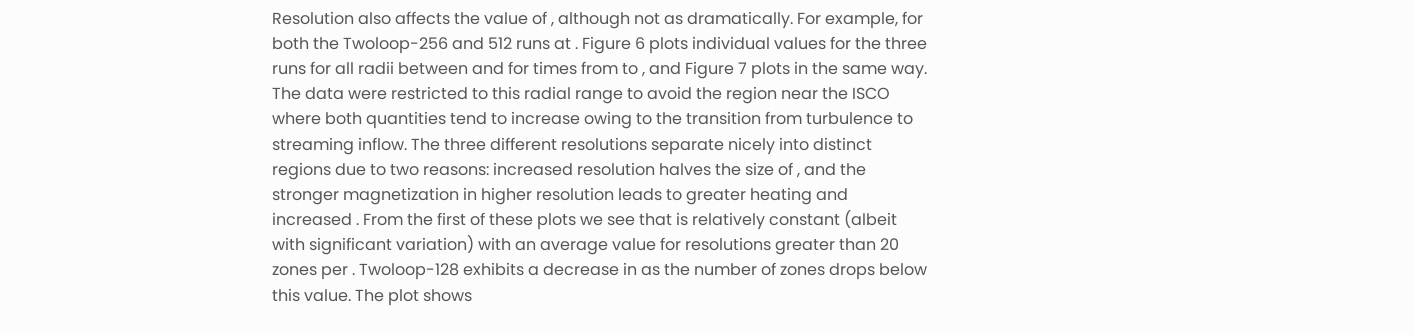Resolution also affects the value of , although not as dramatically. For example, for both the Twoloop-256 and 512 runs at . Figure 6 plots individual values for the three runs for all radii between and for times from to , and Figure 7 plots in the same way. The data were restricted to this radial range to avoid the region near the ISCO where both quantities tend to increase owing to the transition from turbulence to streaming inflow. The three different resolutions separate nicely into distinct regions due to two reasons: increased resolution halves the size of , and the stronger magnetization in higher resolution leads to greater heating and increased . From the first of these plots we see that is relatively constant (albeit with significant variation) with an average value for resolutions greater than 20 zones per . Twoloop-128 exhibits a decrease in as the number of zones drops below this value. The plot shows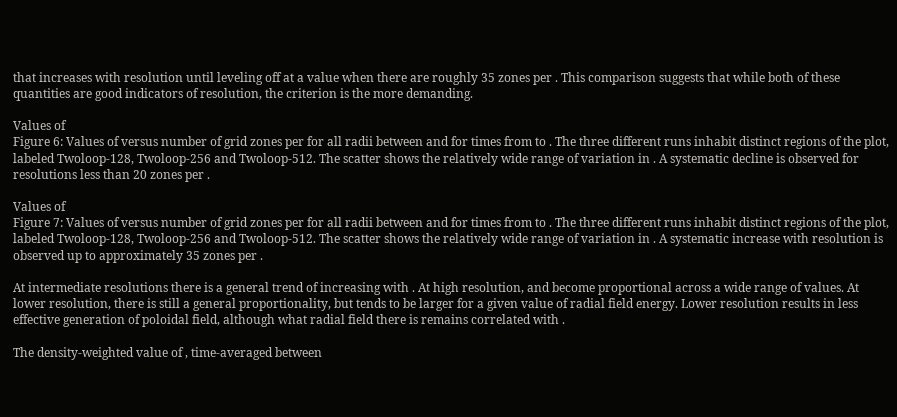that increases with resolution until leveling off at a value when there are roughly 35 zones per . This comparison suggests that while both of these quantities are good indicators of resolution, the criterion is the more demanding.

Values of
Figure 6: Values of versus number of grid zones per for all radii between and for times from to . The three different runs inhabit distinct regions of the plot, labeled Twoloop-128, Twoloop-256 and Twoloop-512. The scatter shows the relatively wide range of variation in . A systematic decline is observed for resolutions less than 20 zones per .

Values of
Figure 7: Values of versus number of grid zones per for all radii between and for times from to . The three different runs inhabit distinct regions of the plot, labeled Twoloop-128, Twoloop-256 and Twoloop-512. The scatter shows the relatively wide range of variation in . A systematic increase with resolution is observed up to approximately 35 zones per .

At intermediate resolutions there is a general trend of increasing with . At high resolution, and become proportional across a wide range of values. At lower resolution, there is still a general proportionality, but tends to be larger for a given value of radial field energy. Lower resolution results in less effective generation of poloidal field, although what radial field there is remains correlated with .

The density-weighted value of , time-averaged between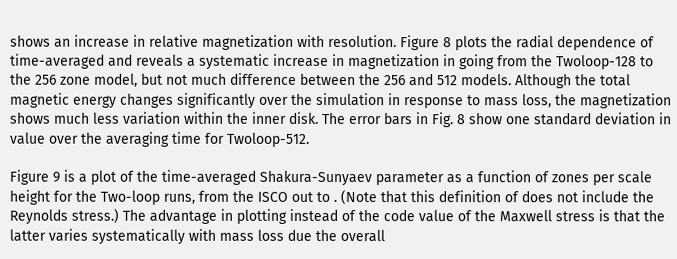shows an increase in relative magnetization with resolution. Figure 8 plots the radial dependence of time-averaged and reveals a systematic increase in magnetization in going from the Twoloop-128 to the 256 zone model, but not much difference between the 256 and 512 models. Although the total magnetic energy changes significantly over the simulation in response to mass loss, the magnetization shows much less variation within the inner disk. The error bars in Fig. 8 show one standard deviation in value over the averaging time for Twoloop-512.

Figure 9 is a plot of the time-averaged Shakura-Sunyaev parameter as a function of zones per scale height for the Two-loop runs, from the ISCO out to . (Note that this definition of does not include the Reynolds stress.) The advantage in plotting instead of the code value of the Maxwell stress is that the latter varies systematically with mass loss due the overall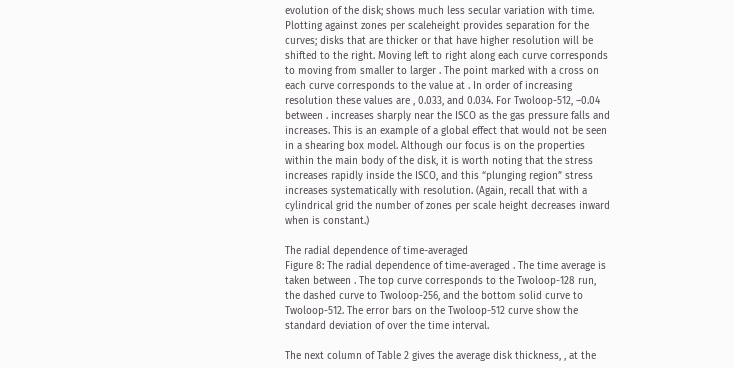evolution of the disk; shows much less secular variation with time. Plotting against zones per scaleheight provides separation for the curves; disks that are thicker or that have higher resolution will be shifted to the right. Moving left to right along each curve corresponds to moving from smaller to larger . The point marked with a cross on each curve corresponds to the value at . In order of increasing resolution these values are , 0.033, and 0.034. For Twoloop-512, –0.04 between . increases sharply near the ISCO as the gas pressure falls and increases. This is an example of a global effect that would not be seen in a shearing box model. Although our focus is on the properties within the main body of the disk, it is worth noting that the stress increases rapidly inside the ISCO, and this “plunging region” stress increases systematically with resolution. (Again, recall that with a cylindrical grid the number of zones per scale height decreases inward when is constant.)

The radial dependence of time-averaged
Figure 8: The radial dependence of time-averaged . The time average is taken between . The top curve corresponds to the Twoloop-128 run, the dashed curve to Twoloop-256, and the bottom solid curve to Twoloop-512. The error bars on the Twoloop-512 curve show the standard deviation of over the time interval.

The next column of Table 2 gives the average disk thickness, , at the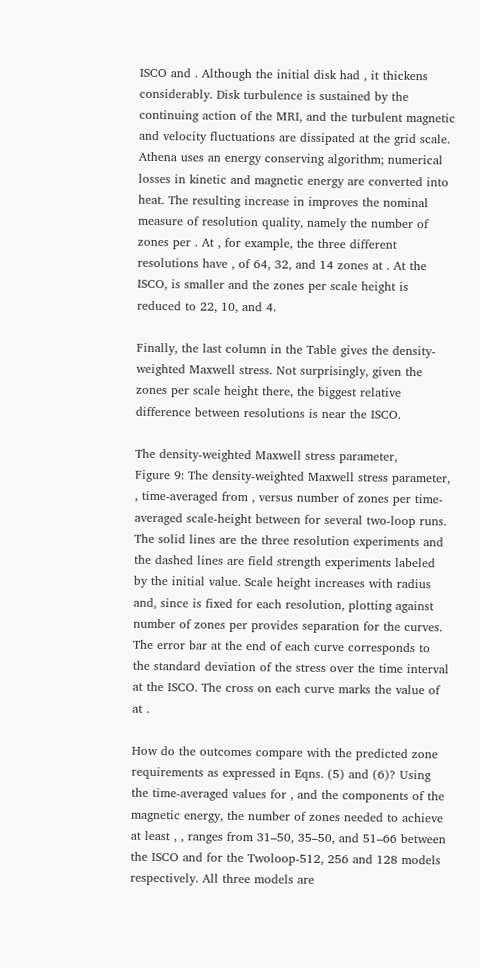ISCO and . Although the initial disk had , it thickens considerably. Disk turbulence is sustained by the continuing action of the MRI, and the turbulent magnetic and velocity fluctuations are dissipated at the grid scale. Athena uses an energy conserving algorithm; numerical losses in kinetic and magnetic energy are converted into heat. The resulting increase in improves the nominal measure of resolution quality, namely the number of zones per . At , for example, the three different resolutions have , of 64, 32, and 14 zones at . At the ISCO, is smaller and the zones per scale height is reduced to 22, 10, and 4.

Finally, the last column in the Table gives the density-weighted Maxwell stress. Not surprisingly, given the zones per scale height there, the biggest relative difference between resolutions is near the ISCO.

The density-weighted Maxwell stress parameter,
Figure 9: The density-weighted Maxwell stress parameter, , time-averaged from , versus number of zones per time-averaged scale-height between for several two-loop runs. The solid lines are the three resolution experiments and the dashed lines are field strength experiments labeled by the initial value. Scale height increases with radius and, since is fixed for each resolution, plotting against number of zones per provides separation for the curves. The error bar at the end of each curve corresponds to the standard deviation of the stress over the time interval at the ISCO. The cross on each curve marks the value of at .

How do the outcomes compare with the predicted zone requirements as expressed in Eqns. (5) and (6)? Using the time-averaged values for , and the components of the magnetic energy, the number of zones needed to achieve at least , , ranges from 31–50, 35–50, and 51–66 between the ISCO and for the Twoloop-512, 256 and 128 models respectively. All three models are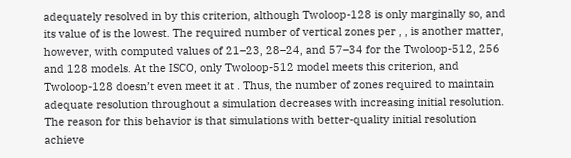adequately resolved in by this criterion, although Twoloop-128 is only marginally so, and its value of is the lowest. The required number of vertical zones per , , is another matter, however, with computed values of 21–23, 28–24, and 57–34 for the Twoloop-512, 256 and 128 models. At the ISCO, only Twoloop-512 model meets this criterion, and Twoloop-128 doesn’t even meet it at . Thus, the number of zones required to maintain adequate resolution throughout a simulation decreases with increasing initial resolution. The reason for this behavior is that simulations with better-quality initial resolution achieve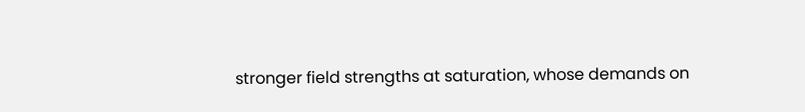stronger field strengths at saturation, whose demands on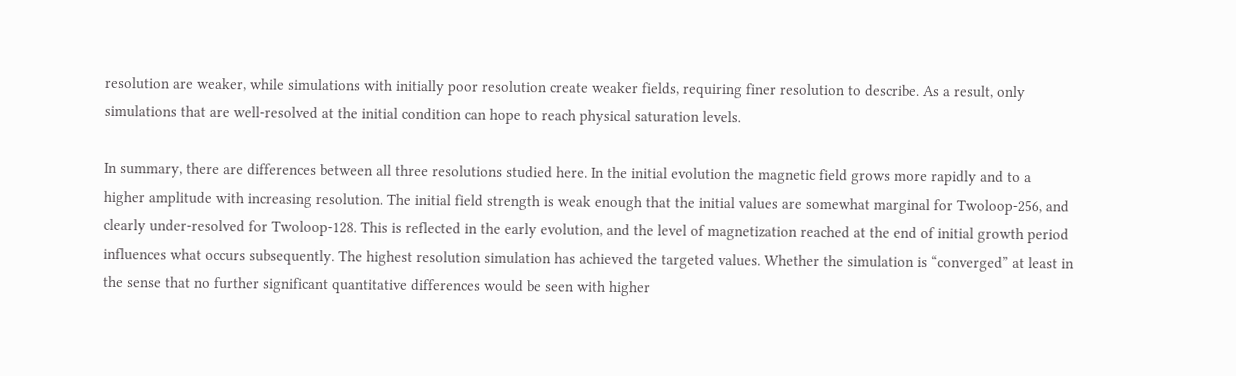resolution are weaker, while simulations with initially poor resolution create weaker fields, requiring finer resolution to describe. As a result, only simulations that are well-resolved at the initial condition can hope to reach physical saturation levels.

In summary, there are differences between all three resolutions studied here. In the initial evolution the magnetic field grows more rapidly and to a higher amplitude with increasing resolution. The initial field strength is weak enough that the initial values are somewhat marginal for Twoloop-256, and clearly under-resolved for Twoloop-128. This is reflected in the early evolution, and the level of magnetization reached at the end of initial growth period influences what occurs subsequently. The highest resolution simulation has achieved the targeted values. Whether the simulation is “converged” at least in the sense that no further significant quantitative differences would be seen with higher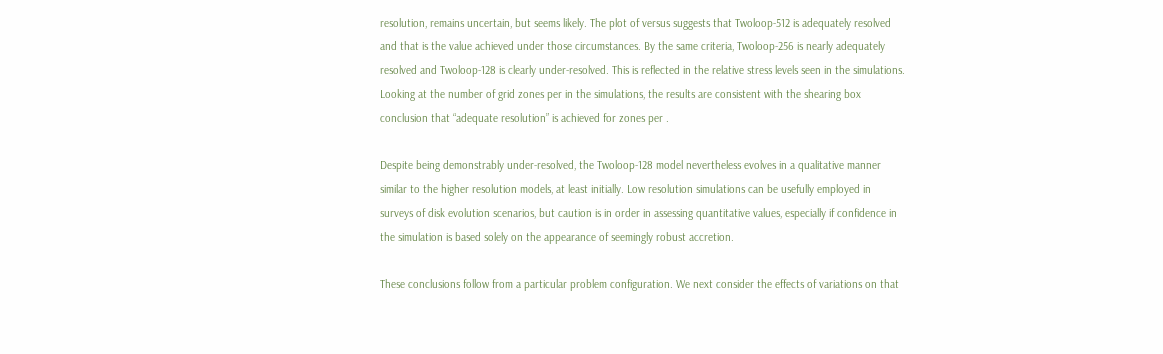resolution, remains uncertain, but seems likely. The plot of versus suggests that Twoloop-512 is adequately resolved and that is the value achieved under those circumstances. By the same criteria, Twoloop-256 is nearly adequately resolved and Twoloop-128 is clearly under-resolved. This is reflected in the relative stress levels seen in the simulations. Looking at the number of grid zones per in the simulations, the results are consistent with the shearing box conclusion that “adequate resolution” is achieved for zones per .

Despite being demonstrably under-resolved, the Twoloop-128 model nevertheless evolves in a qualitative manner similar to the higher resolution models, at least initially. Low resolution simulations can be usefully employed in surveys of disk evolution scenarios, but caution is in order in assessing quantitative values, especially if confidence in the simulation is based solely on the appearance of seemingly robust accretion.

These conclusions follow from a particular problem configuration. We next consider the effects of variations on that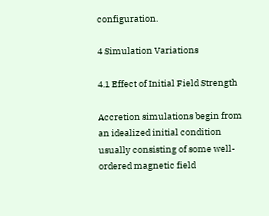configuration.

4 Simulation Variations

4.1 Effect of Initial Field Strength

Accretion simulations begin from an idealized initial condition usually consisting of some well-ordered magnetic field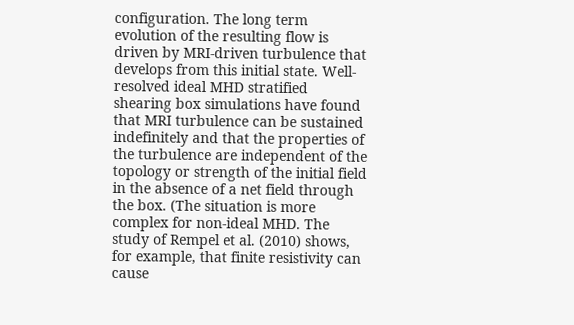configuration. The long term evolution of the resulting flow is driven by MRI-driven turbulence that develops from this initial state. Well-resolved ideal MHD stratified shearing box simulations have found that MRI turbulence can be sustained indefinitely and that the properties of the turbulence are independent of the topology or strength of the initial field in the absence of a net field through the box. (The situation is more complex for non-ideal MHD. The study of Rempel et al. (2010) shows, for example, that finite resistivity can cause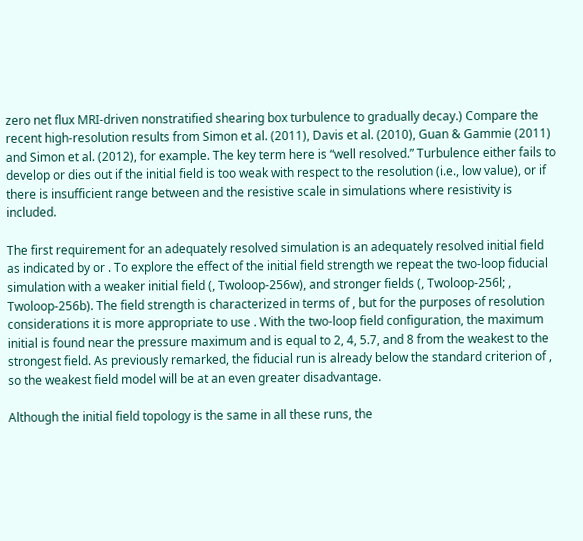zero net flux MRI-driven nonstratified shearing box turbulence to gradually decay.) Compare the recent high-resolution results from Simon et al. (2011), Davis et al. (2010), Guan & Gammie (2011) and Simon et al. (2012), for example. The key term here is “well resolved.” Turbulence either fails to develop or dies out if the initial field is too weak with respect to the resolution (i.e., low value), or if there is insufficient range between and the resistive scale in simulations where resistivity is included.

The first requirement for an adequately resolved simulation is an adequately resolved initial field as indicated by or . To explore the effect of the initial field strength we repeat the two-loop fiducial simulation with a weaker initial field (, Twoloop-256w), and stronger fields (, Twoloop-256l; , Twoloop-256b). The field strength is characterized in terms of , but for the purposes of resolution considerations it is more appropriate to use . With the two-loop field configuration, the maximum initial is found near the pressure maximum and is equal to 2, 4, 5.7, and 8 from the weakest to the strongest field. As previously remarked, the fiducial run is already below the standard criterion of , so the weakest field model will be at an even greater disadvantage.

Although the initial field topology is the same in all these runs, the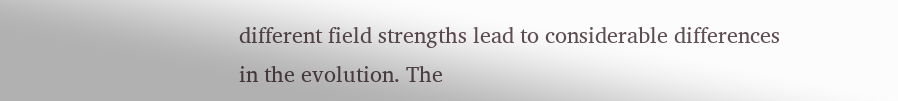different field strengths lead to considerable differences in the evolution. The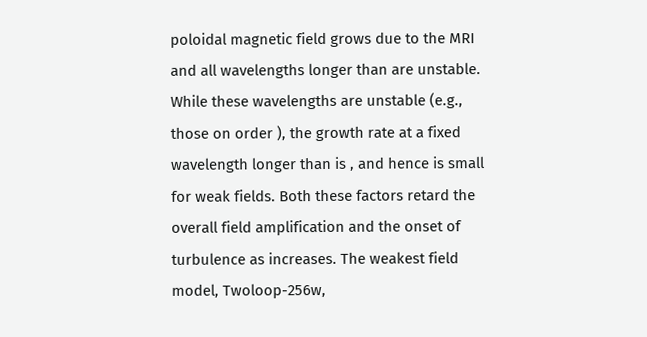poloidal magnetic field grows due to the MRI and all wavelengths longer than are unstable. While these wavelengths are unstable (e.g., those on order ), the growth rate at a fixed wavelength longer than is , and hence is small for weak fields. Both these factors retard the overall field amplification and the onset of turbulence as increases. The weakest field model, Twoloop-256w,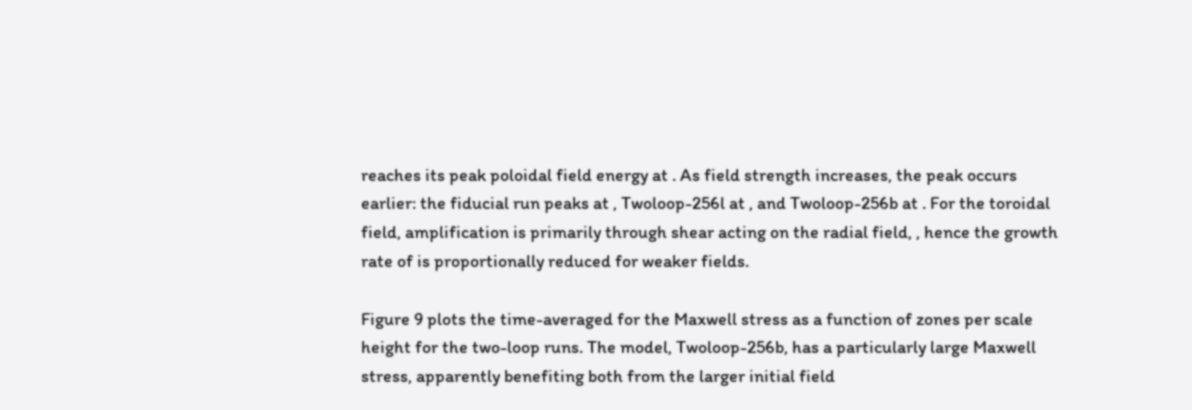reaches its peak poloidal field energy at . As field strength increases, the peak occurs earlier: the fiducial run peaks at , Twoloop-256l at , and Twoloop-256b at . For the toroidal field, amplification is primarily through shear acting on the radial field, , hence the growth rate of is proportionally reduced for weaker fields.

Figure 9 plots the time-averaged for the Maxwell stress as a function of zones per scale height for the two-loop runs. The model, Twoloop-256b, has a particularly large Maxwell stress, apparently benefiting both from the larger initial field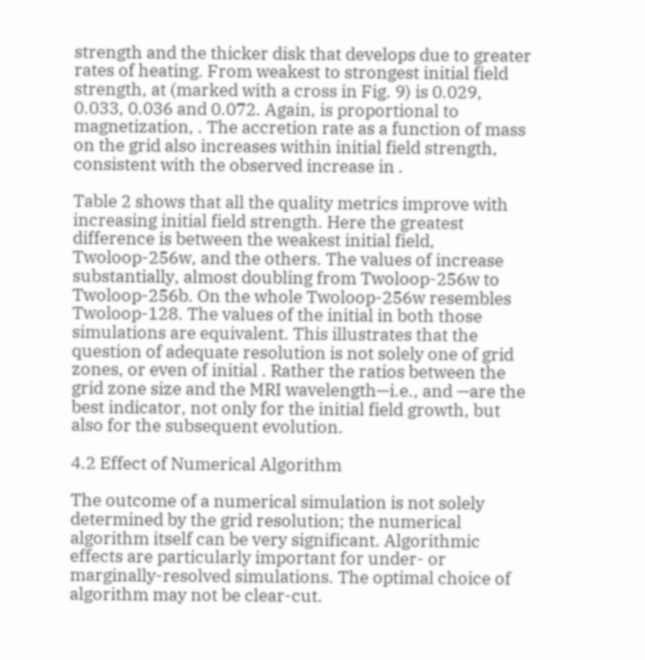strength and the thicker disk that develops due to greater rates of heating. From weakest to strongest initial field strength, at (marked with a cross in Fig. 9) is 0.029, 0.033, 0.036 and 0.072. Again, is proportional to magnetization, . The accretion rate as a function of mass on the grid also increases within initial field strength, consistent with the observed increase in .

Table 2 shows that all the quality metrics improve with increasing initial field strength. Here the greatest difference is between the weakest initial field, Twoloop-256w, and the others. The values of increase substantially, almost doubling from Twoloop-256w to Twoloop-256b. On the whole Twoloop-256w resembles Twoloop-128. The values of the initial in both those simulations are equivalent. This illustrates that the question of adequate resolution is not solely one of grid zones, or even of initial . Rather the ratios between the grid zone size and the MRI wavelength—i.e., and —are the best indicator, not only for the initial field growth, but also for the subsequent evolution.

4.2 Effect of Numerical Algorithm

The outcome of a numerical simulation is not solely determined by the grid resolution; the numerical algorithm itself can be very significant. Algorithmic effects are particularly important for under- or marginally-resolved simulations. The optimal choice of algorithm may not be clear-cut.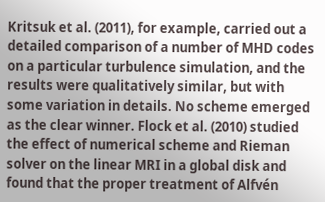Kritsuk et al. (2011), for example, carried out a detailed comparison of a number of MHD codes on a particular turbulence simulation, and the results were qualitatively similar, but with some variation in details. No scheme emerged as the clear winner. Flock et al. (2010) studied the effect of numerical scheme and Rieman solver on the linear MRI in a global disk and found that the proper treatment of Alfvén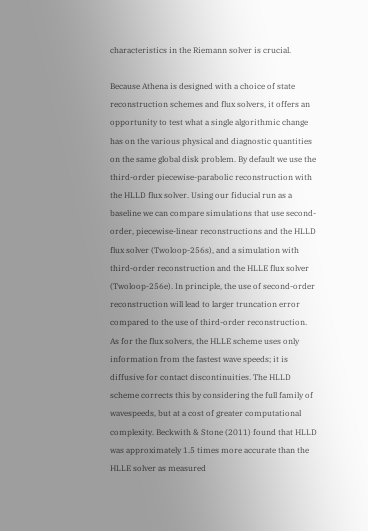characteristics in the Riemann solver is crucial.

Because Athena is designed with a choice of state reconstruction schemes and flux solvers, it offers an opportunity to test what a single algorithmic change has on the various physical and diagnostic quantities on the same global disk problem. By default we use the third-order piecewise-parabolic reconstruction with the HLLD flux solver. Using our fiducial run as a baseline we can compare simulations that use second-order, piecewise-linear reconstructions and the HLLD flux solver (Twoloop-256s), and a simulation with third-order reconstruction and the HLLE flux solver (Twoloop-256e). In principle, the use of second-order reconstruction will lead to larger truncation error compared to the use of third-order reconstruction. As for the flux solvers, the HLLE scheme uses only information from the fastest wave speeds; it is diffusive for contact discontinuities. The HLLD scheme corrects this by considering the full family of wavespeeds, but at a cost of greater computational complexity. Beckwith & Stone (2011) found that HLLD was approximately 1.5 times more accurate than the HLLE solver as measured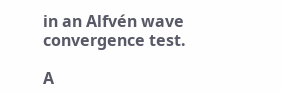in an Alfvén wave convergence test.

A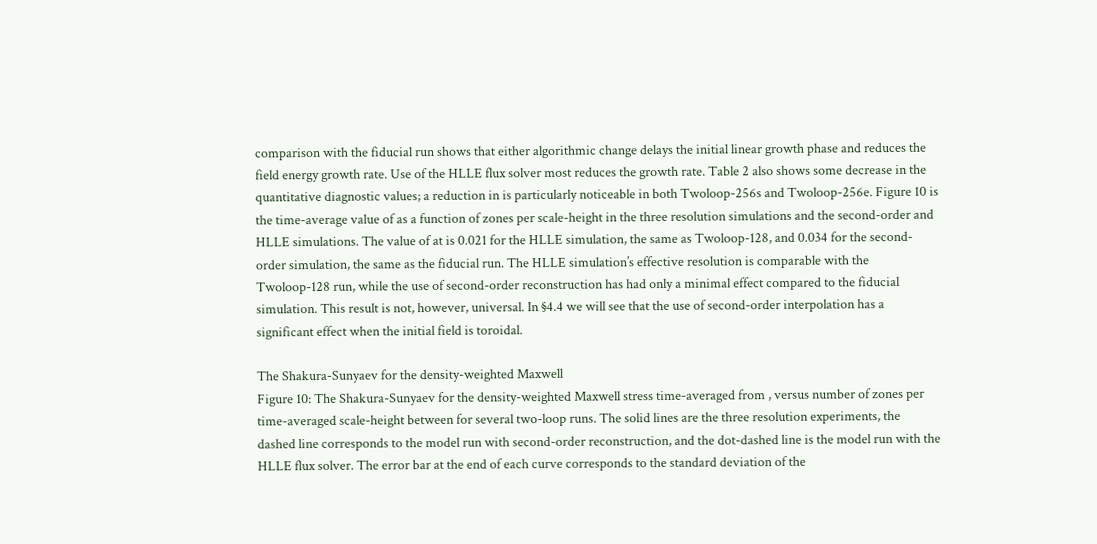comparison with the fiducial run shows that either algorithmic change delays the initial linear growth phase and reduces the field energy growth rate. Use of the HLLE flux solver most reduces the growth rate. Table 2 also shows some decrease in the quantitative diagnostic values; a reduction in is particularly noticeable in both Twoloop-256s and Twoloop-256e. Figure 10 is the time-average value of as a function of zones per scale-height in the three resolution simulations and the second-order and HLLE simulations. The value of at is 0.021 for the HLLE simulation, the same as Twoloop-128, and 0.034 for the second-order simulation, the same as the fiducial run. The HLLE simulation’s effective resolution is comparable with the Twoloop-128 run, while the use of second-order reconstruction has had only a minimal effect compared to the fiducial simulation. This result is not, however, universal. In §4.4 we will see that the use of second-order interpolation has a significant effect when the initial field is toroidal.

The Shakura-Sunyaev for the density-weighted Maxwell
Figure 10: The Shakura-Sunyaev for the density-weighted Maxwell stress time-averaged from , versus number of zones per time-averaged scale-height between for several two-loop runs. The solid lines are the three resolution experiments, the dashed line corresponds to the model run with second-order reconstruction, and the dot-dashed line is the model run with the HLLE flux solver. The error bar at the end of each curve corresponds to the standard deviation of the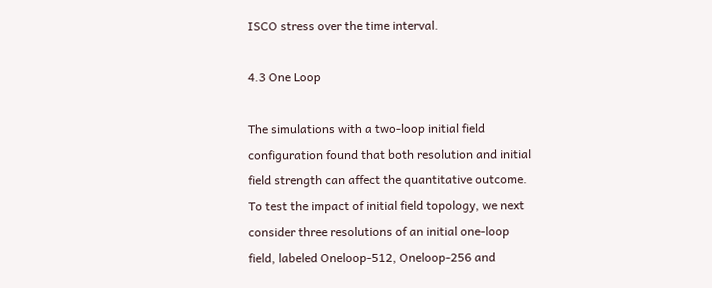ISCO stress over the time interval.

4.3 One Loop

The simulations with a two-loop initial field configuration found that both resolution and initial field strength can affect the quantitative outcome. To test the impact of initial field topology, we next consider three resolutions of an initial one-loop field, labeled Oneloop-512, Oneloop-256 and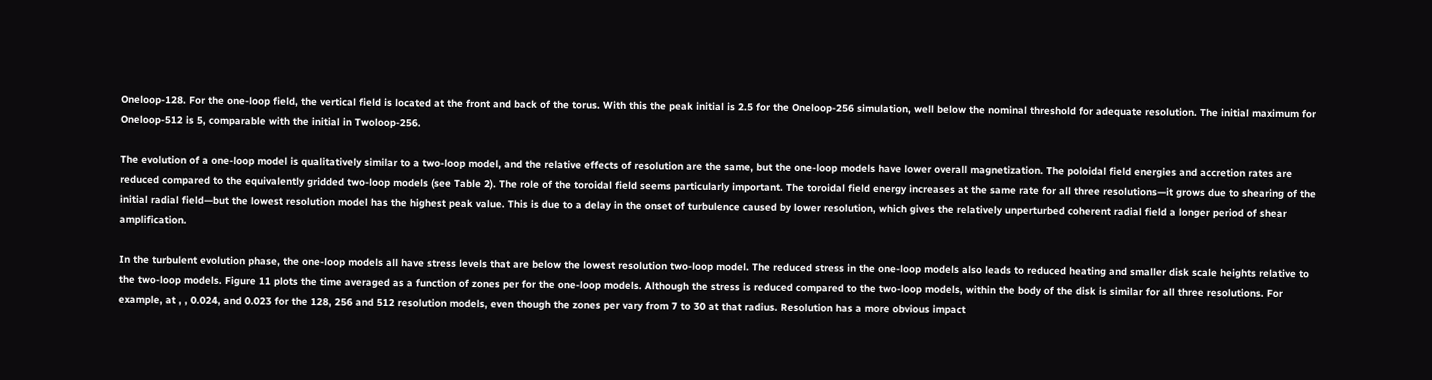Oneloop-128. For the one-loop field, the vertical field is located at the front and back of the torus. With this the peak initial is 2.5 for the Oneloop-256 simulation, well below the nominal threshold for adequate resolution. The initial maximum for Oneloop-512 is 5, comparable with the initial in Twoloop-256.

The evolution of a one-loop model is qualitatively similar to a two-loop model, and the relative effects of resolution are the same, but the one-loop models have lower overall magnetization. The poloidal field energies and accretion rates are reduced compared to the equivalently gridded two-loop models (see Table 2). The role of the toroidal field seems particularly important. The toroidal field energy increases at the same rate for all three resolutions—it grows due to shearing of the initial radial field—but the lowest resolution model has the highest peak value. This is due to a delay in the onset of turbulence caused by lower resolution, which gives the relatively unperturbed coherent radial field a longer period of shear amplification.

In the turbulent evolution phase, the one-loop models all have stress levels that are below the lowest resolution two-loop model. The reduced stress in the one-loop models also leads to reduced heating and smaller disk scale heights relative to the two-loop models. Figure 11 plots the time averaged as a function of zones per for the one-loop models. Although the stress is reduced compared to the two-loop models, within the body of the disk is similar for all three resolutions. For example, at , , 0.024, and 0.023 for the 128, 256 and 512 resolution models, even though the zones per vary from 7 to 30 at that radius. Resolution has a more obvious impact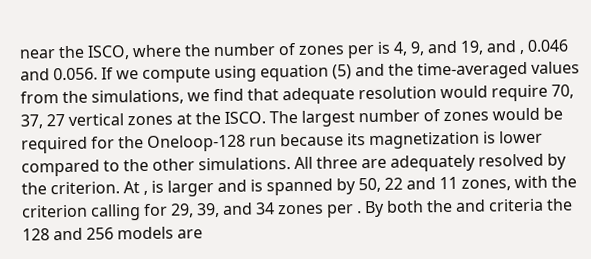near the ISCO, where the number of zones per is 4, 9, and 19, and , 0.046 and 0.056. If we compute using equation (5) and the time-averaged values from the simulations, we find that adequate resolution would require 70, 37, 27 vertical zones at the ISCO. The largest number of zones would be required for the Oneloop-128 run because its magnetization is lower compared to the other simulations. All three are adequately resolved by the criterion. At , is larger and is spanned by 50, 22 and 11 zones, with the criterion calling for 29, 39, and 34 zones per . By both the and criteria the 128 and 256 models are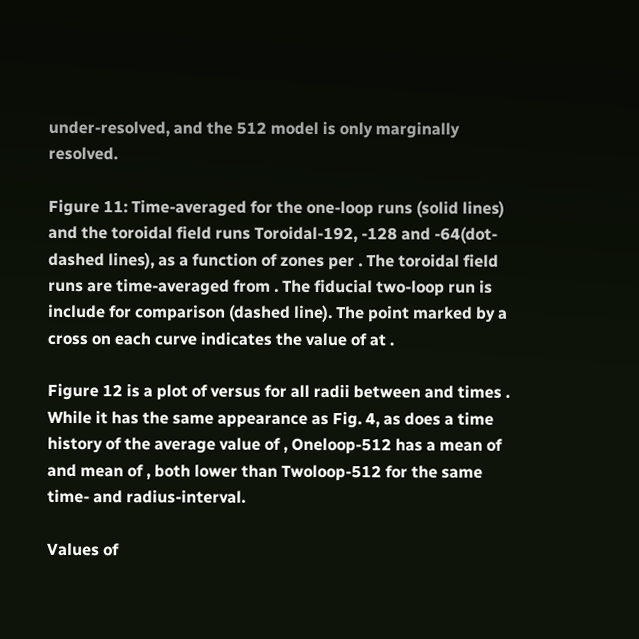under-resolved, and the 512 model is only marginally resolved.

Figure 11: Time-averaged for the one-loop runs (solid lines) and the toroidal field runs Toroidal-192, -128 and -64(dot-dashed lines), as a function of zones per . The toroidal field runs are time-averaged from . The fiducial two-loop run is include for comparison (dashed line). The point marked by a cross on each curve indicates the value of at .

Figure 12 is a plot of versus for all radii between and times . While it has the same appearance as Fig. 4, as does a time history of the average value of , Oneloop-512 has a mean of and mean of , both lower than Twoloop-512 for the same time- and radius-interval.

Values of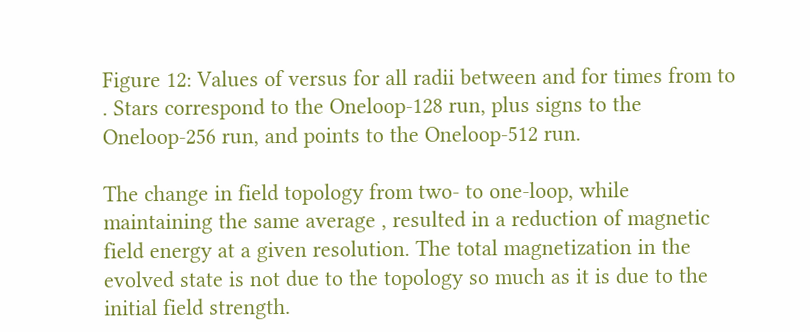Figure 12: Values of versus for all radii between and for times from to . Stars correspond to the Oneloop-128 run, plus signs to the Oneloop-256 run, and points to the Oneloop-512 run.

The change in field topology from two- to one-loop, while maintaining the same average , resulted in a reduction of magnetic field energy at a given resolution. The total magnetization in the evolved state is not due to the topology so much as it is due to the initial field strength.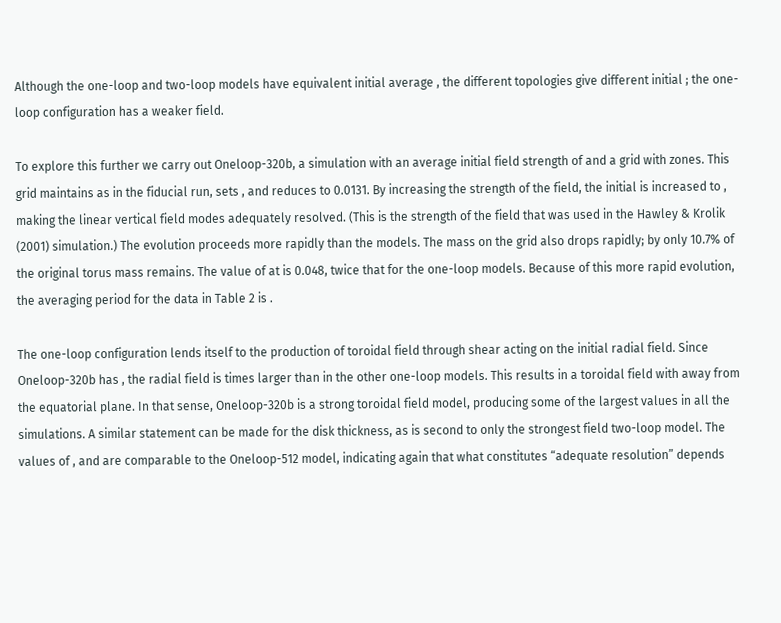Although the one-loop and two-loop models have equivalent initial average , the different topologies give different initial ; the one-loop configuration has a weaker field.

To explore this further we carry out Oneloop-320b, a simulation with an average initial field strength of and a grid with zones. This grid maintains as in the fiducial run, sets , and reduces to 0.0131. By increasing the strength of the field, the initial is increased to , making the linear vertical field modes adequately resolved. (This is the strength of the field that was used in the Hawley & Krolik (2001) simulation.) The evolution proceeds more rapidly than the models. The mass on the grid also drops rapidly; by only 10.7% of the original torus mass remains. The value of at is 0.048, twice that for the one-loop models. Because of this more rapid evolution, the averaging period for the data in Table 2 is .

The one-loop configuration lends itself to the production of toroidal field through shear acting on the initial radial field. Since Oneloop-320b has , the radial field is times larger than in the other one-loop models. This results in a toroidal field with away from the equatorial plane. In that sense, Oneloop-320b is a strong toroidal field model, producing some of the largest values in all the simulations. A similar statement can be made for the disk thickness, as is second to only the strongest field two-loop model. The values of , and are comparable to the Oneloop-512 model, indicating again that what constitutes “adequate resolution” depends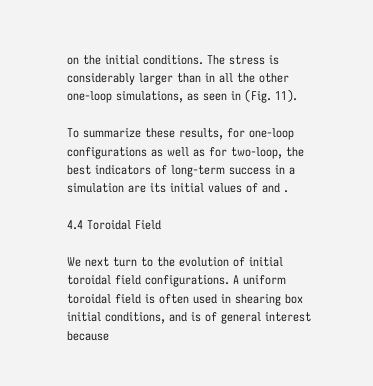on the initial conditions. The stress is considerably larger than in all the other one-loop simulations, as seen in (Fig. 11).

To summarize these results, for one-loop configurations as well as for two-loop, the best indicators of long-term success in a simulation are its initial values of and .

4.4 Toroidal Field

We next turn to the evolution of initial toroidal field configurations. A uniform toroidal field is often used in shearing box initial conditions, and is of general interest because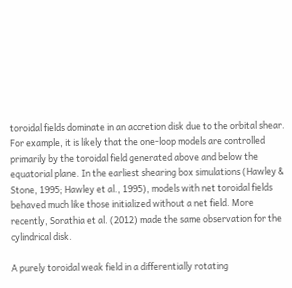toroidal fields dominate in an accretion disk due to the orbital shear. For example, it is likely that the one-loop models are controlled primarily by the toroidal field generated above and below the equatorial plane. In the earliest shearing box simulations (Hawley & Stone, 1995; Hawley et al., 1995), models with net toroidal fields behaved much like those initialized without a net field. More recently, Sorathia et al. (2012) made the same observation for the cylindrical disk.

A purely toroidal weak field in a differentially rotating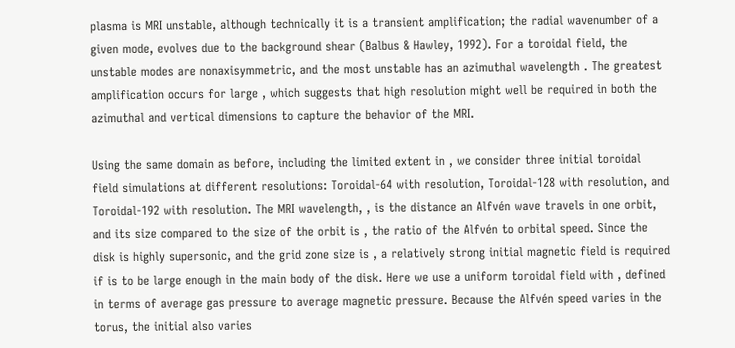plasma is MRI unstable, although technically it is a transient amplification; the radial wavenumber of a given mode, evolves due to the background shear (Balbus & Hawley, 1992). For a toroidal field, the unstable modes are nonaxisymmetric, and the most unstable has an azimuthal wavelength . The greatest amplification occurs for large , which suggests that high resolution might well be required in both the azimuthal and vertical dimensions to capture the behavior of the MRI.

Using the same domain as before, including the limited extent in , we consider three initial toroidal field simulations at different resolutions: Toroidal-64 with resolution, Toroidal-128 with resolution, and Toroidal-192 with resolution. The MRI wavelength, , is the distance an Alfvén wave travels in one orbit, and its size compared to the size of the orbit is , the ratio of the Alfvén to orbital speed. Since the disk is highly supersonic, and the grid zone size is , a relatively strong initial magnetic field is required if is to be large enough in the main body of the disk. Here we use a uniform toroidal field with , defined in terms of average gas pressure to average magnetic pressure. Because the Alfvén speed varies in the torus, the initial also varies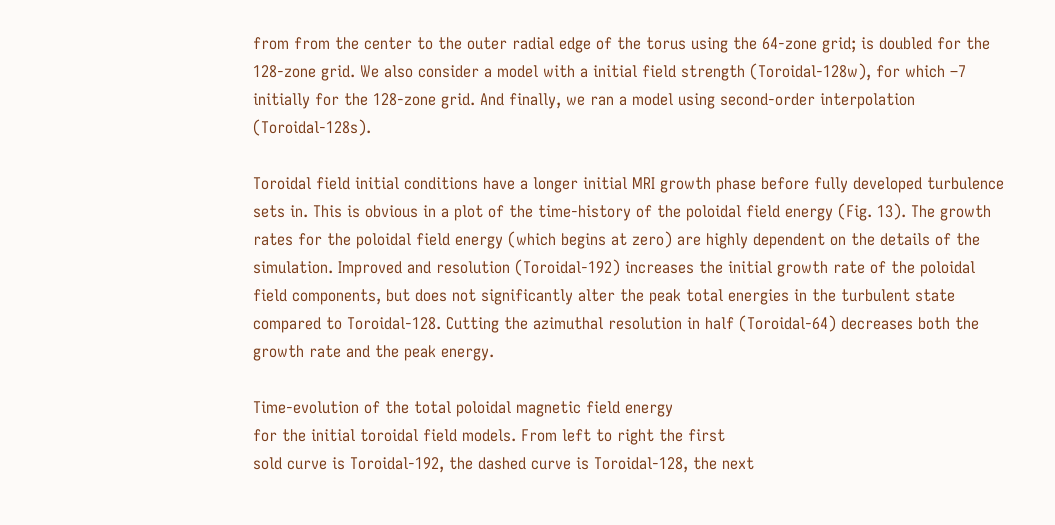from from the center to the outer radial edge of the torus using the 64-zone grid; is doubled for the 128-zone grid. We also consider a model with a initial field strength (Toroidal-128w), for which –7 initially for the 128-zone grid. And finally, we ran a model using second-order interpolation (Toroidal-128s).

Toroidal field initial conditions have a longer initial MRI growth phase before fully developed turbulence sets in. This is obvious in a plot of the time-history of the poloidal field energy (Fig. 13). The growth rates for the poloidal field energy (which begins at zero) are highly dependent on the details of the simulation. Improved and resolution (Toroidal-192) increases the initial growth rate of the poloidal field components, but does not significantly alter the peak total energies in the turbulent state compared to Toroidal-128. Cutting the azimuthal resolution in half (Toroidal-64) decreases both the growth rate and the peak energy.

Time-evolution of the total poloidal magnetic field energy
for the initial toroidal field models. From left to right the first
sold curve is Toroidal-192, the dashed curve is Toroidal-128, the next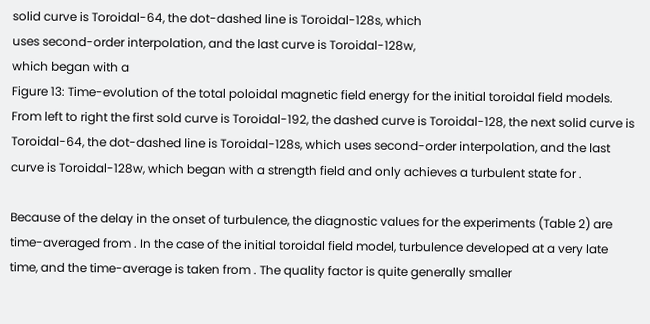solid curve is Toroidal-64, the dot-dashed line is Toroidal-128s, which
uses second-order interpolation, and the last curve is Toroidal-128w,
which began with a
Figure 13: Time-evolution of the total poloidal magnetic field energy for the initial toroidal field models. From left to right the first sold curve is Toroidal-192, the dashed curve is Toroidal-128, the next solid curve is Toroidal-64, the dot-dashed line is Toroidal-128s, which uses second-order interpolation, and the last curve is Toroidal-128w, which began with a strength field and only achieves a turbulent state for .

Because of the delay in the onset of turbulence, the diagnostic values for the experiments (Table 2) are time-averaged from . In the case of the initial toroidal field model, turbulence developed at a very late time, and the time-average is taken from . The quality factor is quite generally smaller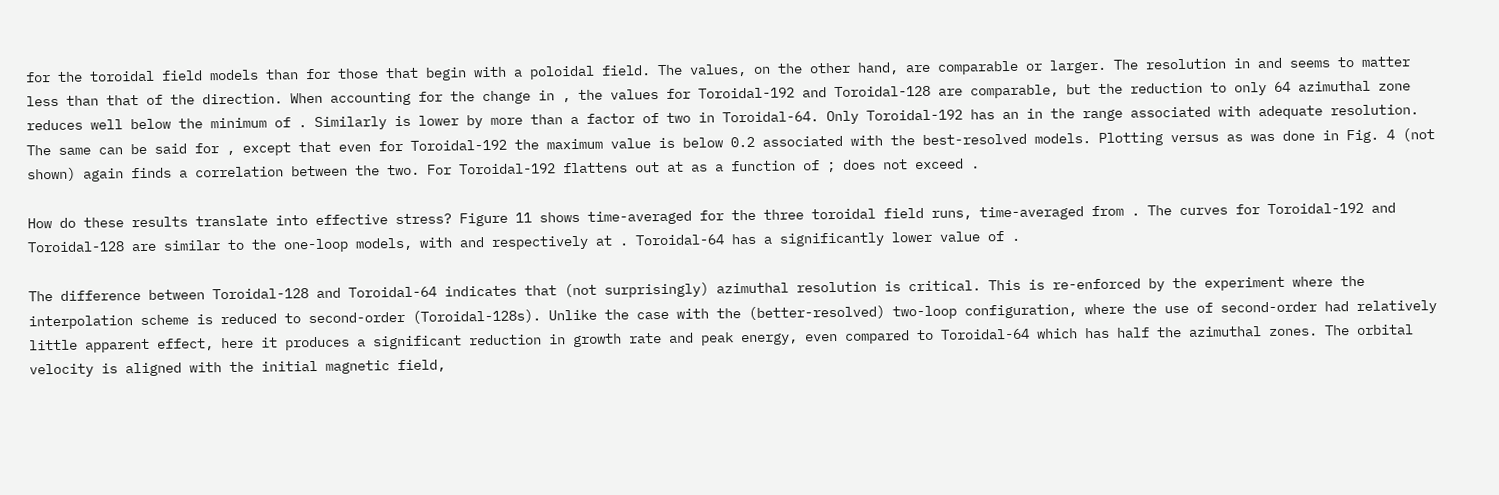for the toroidal field models than for those that begin with a poloidal field. The values, on the other hand, are comparable or larger. The resolution in and seems to matter less than that of the direction. When accounting for the change in , the values for Toroidal-192 and Toroidal-128 are comparable, but the reduction to only 64 azimuthal zone reduces well below the minimum of . Similarly is lower by more than a factor of two in Toroidal-64. Only Toroidal-192 has an in the range associated with adequate resolution. The same can be said for , except that even for Toroidal-192 the maximum value is below 0.2 associated with the best-resolved models. Plotting versus as was done in Fig. 4 (not shown) again finds a correlation between the two. For Toroidal-192 flattens out at as a function of ; does not exceed .

How do these results translate into effective stress? Figure 11 shows time-averaged for the three toroidal field runs, time-averaged from . The curves for Toroidal-192 and Toroidal-128 are similar to the one-loop models, with and respectively at . Toroidal-64 has a significantly lower value of .

The difference between Toroidal-128 and Toroidal-64 indicates that (not surprisingly) azimuthal resolution is critical. This is re-enforced by the experiment where the interpolation scheme is reduced to second-order (Toroidal-128s). Unlike the case with the (better-resolved) two-loop configuration, where the use of second-order had relatively little apparent effect, here it produces a significant reduction in growth rate and peak energy, even compared to Toroidal-64 which has half the azimuthal zones. The orbital velocity is aligned with the initial magnetic field,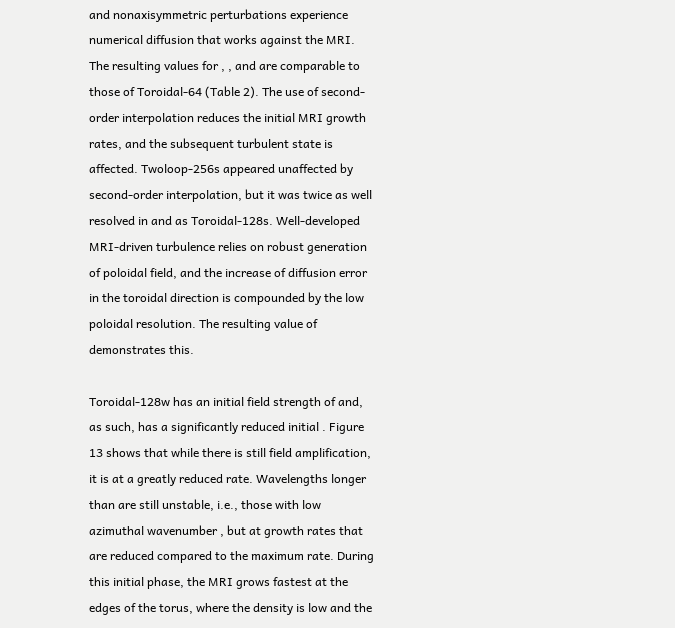and nonaxisymmetric perturbations experience numerical diffusion that works against the MRI. The resulting values for , , and are comparable to those of Toroidal-64 (Table 2). The use of second-order interpolation reduces the initial MRI growth rates, and the subsequent turbulent state is affected. Twoloop-256s appeared unaffected by second-order interpolation, but it was twice as well resolved in and as Toroidal-128s. Well-developed MRI-driven turbulence relies on robust generation of poloidal field, and the increase of diffusion error in the toroidal direction is compounded by the low poloidal resolution. The resulting value of demonstrates this.

Toroidal-128w has an initial field strength of and, as such, has a significantly reduced initial . Figure 13 shows that while there is still field amplification, it is at a greatly reduced rate. Wavelengths longer than are still unstable, i.e., those with low azimuthal wavenumber , but at growth rates that are reduced compared to the maximum rate. During this initial phase, the MRI grows fastest at the edges of the torus, where the density is low and the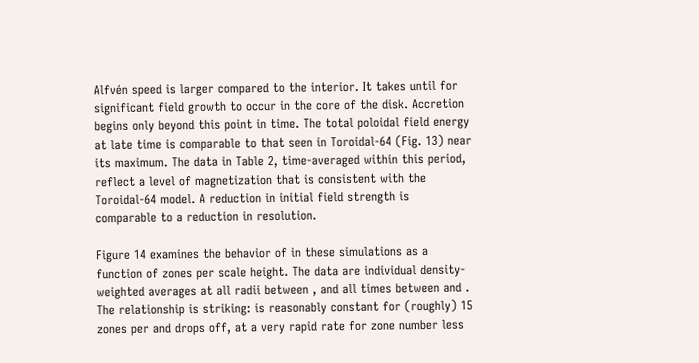Alfvén speed is larger compared to the interior. It takes until for significant field growth to occur in the core of the disk. Accretion begins only beyond this point in time. The total poloidal field energy at late time is comparable to that seen in Toroidal-64 (Fig. 13) near its maximum. The data in Table 2, time-averaged within this period, reflect a level of magnetization that is consistent with the Toroidal-64 model. A reduction in initial field strength is comparable to a reduction in resolution.

Figure 14 examines the behavior of in these simulations as a function of zones per scale height. The data are individual density-weighted averages at all radii between , and all times between and . The relationship is striking: is reasonably constant for (roughly) 15 zones per and drops off, at a very rapid rate for zone number less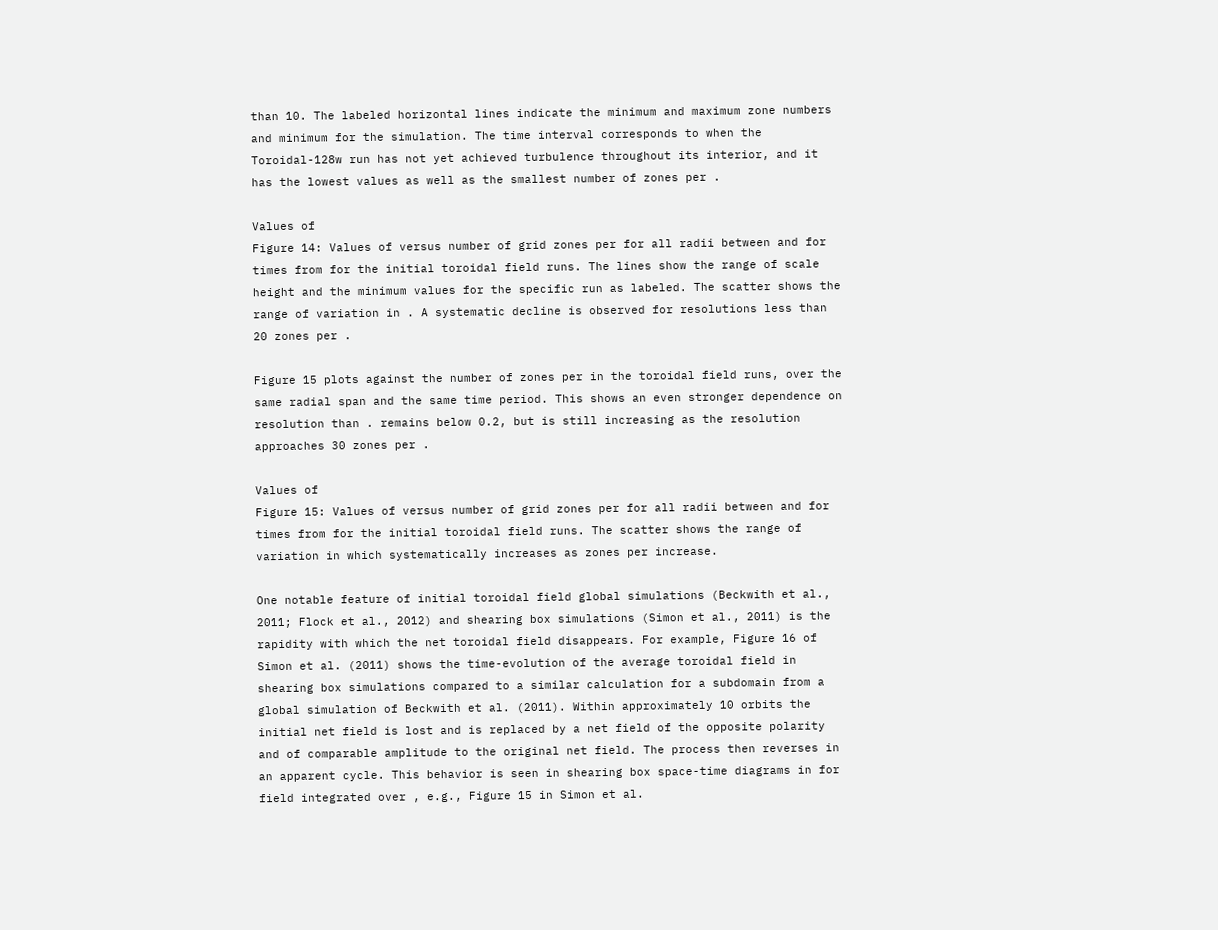than 10. The labeled horizontal lines indicate the minimum and maximum zone numbers and minimum for the simulation. The time interval corresponds to when the Toroidal-128w run has not yet achieved turbulence throughout its interior, and it has the lowest values as well as the smallest number of zones per .

Values of
Figure 14: Values of versus number of grid zones per for all radii between and for times from for the initial toroidal field runs. The lines show the range of scale height and the minimum values for the specific run as labeled. The scatter shows the range of variation in . A systematic decline is observed for resolutions less than 20 zones per .

Figure 15 plots against the number of zones per in the toroidal field runs, over the same radial span and the same time period. This shows an even stronger dependence on resolution than . remains below 0.2, but is still increasing as the resolution approaches 30 zones per .

Values of
Figure 15: Values of versus number of grid zones per for all radii between and for times from for the initial toroidal field runs. The scatter shows the range of variation in which systematically increases as zones per increase.

One notable feature of initial toroidal field global simulations (Beckwith et al., 2011; Flock et al., 2012) and shearing box simulations (Simon et al., 2011) is the rapidity with which the net toroidal field disappears. For example, Figure 16 of Simon et al. (2011) shows the time-evolution of the average toroidal field in shearing box simulations compared to a similar calculation for a subdomain from a global simulation of Beckwith et al. (2011). Within approximately 10 orbits the initial net field is lost and is replaced by a net field of the opposite polarity and of comparable amplitude to the original net field. The process then reverses in an apparent cycle. This behavior is seen in shearing box space-time diagrams in for field integrated over , e.g., Figure 15 in Simon et al.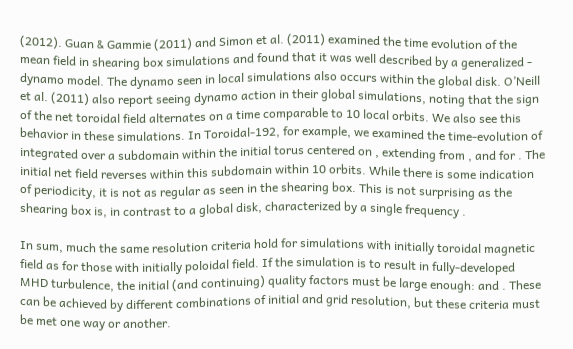(2012). Guan & Gammie (2011) and Simon et al. (2011) examined the time evolution of the mean field in shearing box simulations and found that it was well described by a generalized - dynamo model. The dynamo seen in local simulations also occurs within the global disk. O’Neill et al. (2011) also report seeing dynamo action in their global simulations, noting that the sign of the net toroidal field alternates on a time comparable to 10 local orbits. We also see this behavior in these simulations. In Toroidal-192, for example, we examined the time-evolution of integrated over a subdomain within the initial torus centered on , extending from , and for . The initial net field reverses within this subdomain within 10 orbits. While there is some indication of periodicity, it is not as regular as seen in the shearing box. This is not surprising as the shearing box is, in contrast to a global disk, characterized by a single frequency .

In sum, much the same resolution criteria hold for simulations with initially toroidal magnetic field as for those with initially poloidal field. If the simulation is to result in fully-developed MHD turbulence, the initial (and continuing) quality factors must be large enough: and . These can be achieved by different combinations of initial and grid resolution, but these criteria must be met one way or another.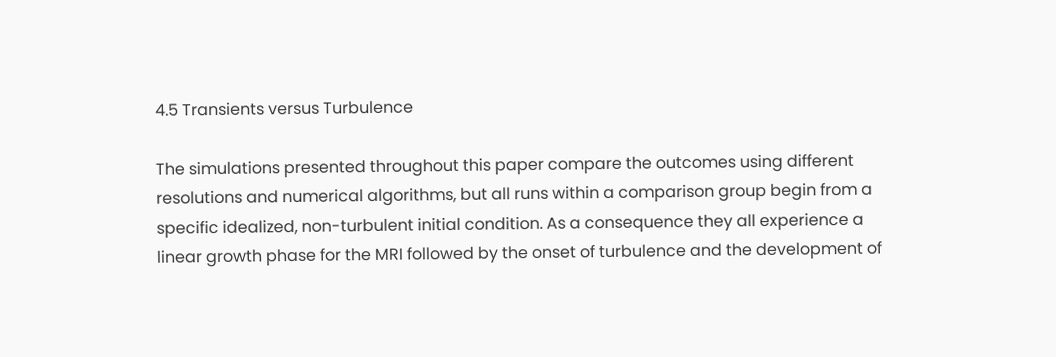4.5 Transients versus Turbulence

The simulations presented throughout this paper compare the outcomes using different resolutions and numerical algorithms, but all runs within a comparison group begin from a specific idealized, non-turbulent initial condition. As a consequence they all experience a linear growth phase for the MRI followed by the onset of turbulence and the development of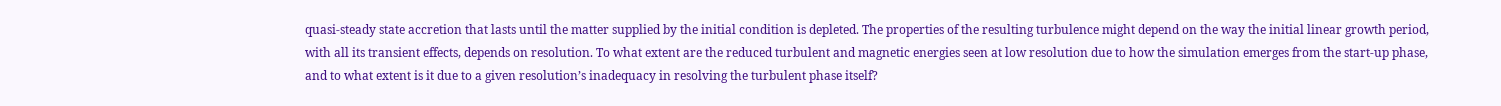quasi-steady state accretion that lasts until the matter supplied by the initial condition is depleted. The properties of the resulting turbulence might depend on the way the initial linear growth period, with all its transient effects, depends on resolution. To what extent are the reduced turbulent and magnetic energies seen at low resolution due to how the simulation emerges from the start-up phase, and to what extent is it due to a given resolution’s inadequacy in resolving the turbulent phase itself?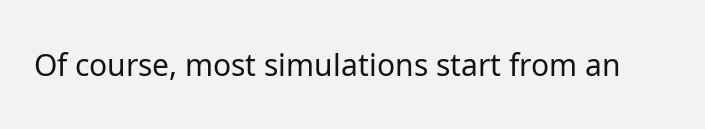Of course, most simulations start from an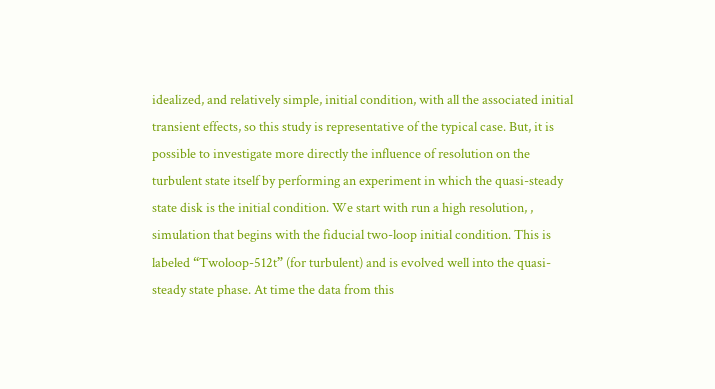idealized, and relatively simple, initial condition, with all the associated initial transient effects, so this study is representative of the typical case. But, it is possible to investigate more directly the influence of resolution on the turbulent state itself by performing an experiment in which the quasi-steady state disk is the initial condition. We start with run a high resolution, , simulation that begins with the fiducial two-loop initial condition. This is labeled “Twoloop-512t” (for turbulent) and is evolved well into the quasi-steady state phase. At time the data from this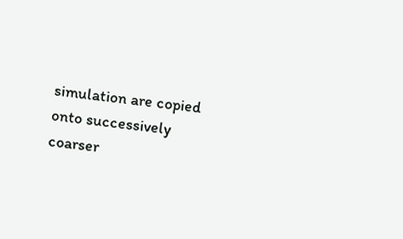simulation are copied onto successively coarser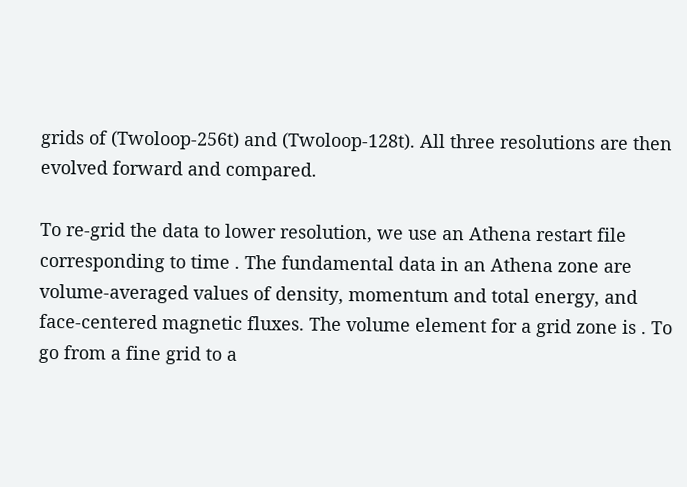grids of (Twoloop-256t) and (Twoloop-128t). All three resolutions are then evolved forward and compared.

To re-grid the data to lower resolution, we use an Athena restart file corresponding to time . The fundamental data in an Athena zone are volume-averaged values of density, momentum and total energy, and face-centered magnetic fluxes. The volume element for a grid zone is . To go from a fine grid to a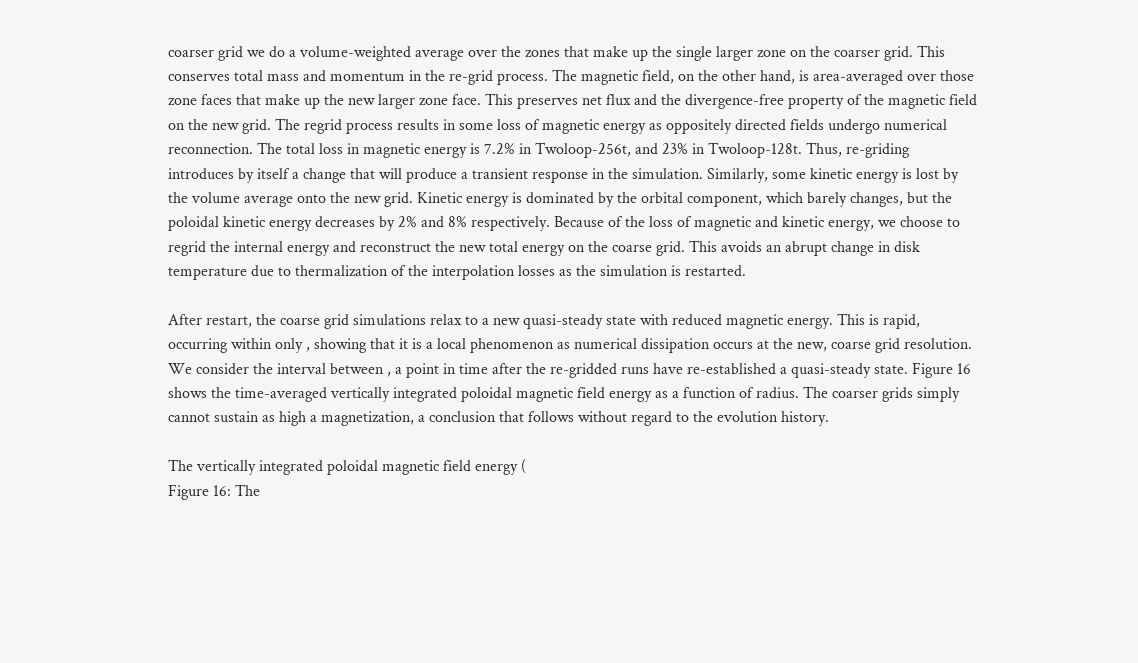coarser grid we do a volume-weighted average over the zones that make up the single larger zone on the coarser grid. This conserves total mass and momentum in the re-grid process. The magnetic field, on the other hand, is area-averaged over those zone faces that make up the new larger zone face. This preserves net flux and the divergence-free property of the magnetic field on the new grid. The regrid process results in some loss of magnetic energy as oppositely directed fields undergo numerical reconnection. The total loss in magnetic energy is 7.2% in Twoloop-256t, and 23% in Twoloop-128t. Thus, re-griding introduces by itself a change that will produce a transient response in the simulation. Similarly, some kinetic energy is lost by the volume average onto the new grid. Kinetic energy is dominated by the orbital component, which barely changes, but the poloidal kinetic energy decreases by 2% and 8% respectively. Because of the loss of magnetic and kinetic energy, we choose to regrid the internal energy and reconstruct the new total energy on the coarse grid. This avoids an abrupt change in disk temperature due to thermalization of the interpolation losses as the simulation is restarted.

After restart, the coarse grid simulations relax to a new quasi-steady state with reduced magnetic energy. This is rapid, occurring within only , showing that it is a local phenomenon as numerical dissipation occurs at the new, coarse grid resolution. We consider the interval between , a point in time after the re-gridded runs have re-established a quasi-steady state. Figure 16 shows the time-averaged vertically integrated poloidal magnetic field energy as a function of radius. The coarser grids simply cannot sustain as high a magnetization, a conclusion that follows without regard to the evolution history.

The vertically integrated poloidal magnetic field energy (
Figure 16: The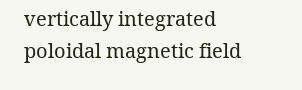vertically integrated poloidal magnetic field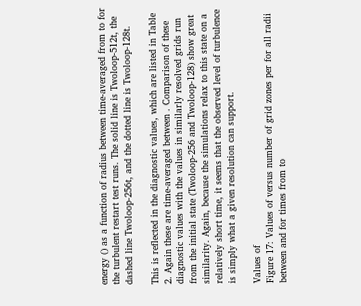energy () as a function of radius between time-averaged from to for the turbulent restart test runs. The solid line is Twoloop-512t, the dashed line Twoloop-256t, and the dotted line is Twoloop-128t.

This is reflected in the diagnostic values, which are listed in Table 2. Again these are time-averaged between . Comparison of these diagnostic values with the values in similarly resolved grids run from the initial state (Twoloop-256 and Twoloop-128) show great similarity. Again, because the simulations relax to this state on a relatively short time, it seems that the observed level of turbulence is simply what a given resolution can support.

Values of
Figure 17: Values of versus number of grid zones per for all radii between and for times from to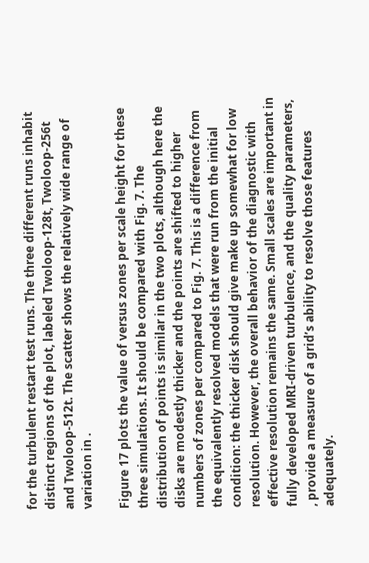for the turbulent restart test runs. The three different runs inhabit distinct regions of the plot, labeled Twoloop-128t, Twoloop-256t and Twoloop-512t. The scatter shows the relatively wide range of variation in .

Figure 17 plots the value of versus zones per scale height for these three simulations. It should be compared with Fig. 7. The distribution of points is similar in the two plots, although here the disks are modestly thicker and the points are shifted to higher numbers of zones per compared to Fig. 7. This is a difference from the equivalently resolved models that were run from the initial condition: the thicker disk should give make up somewhat for low resolution. However, the overall behavior of the diagnostic with effective resolution remains the same. Small scales are important in fully developed MRI-driven turbulence, and the quality parameters, , provide a measure of a grid’s ability to resolve those features adequately.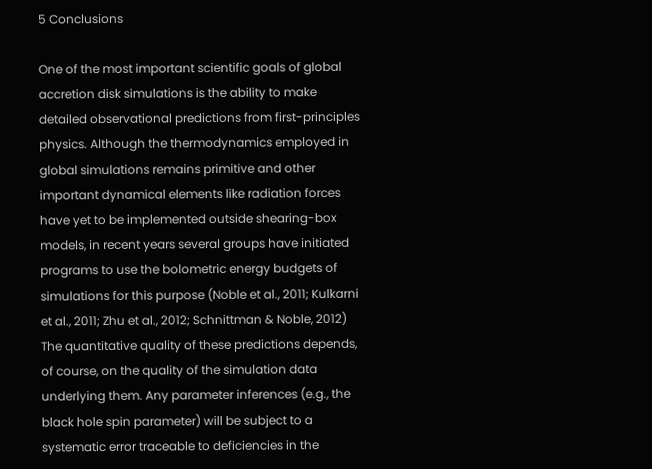5 Conclusions

One of the most important scientific goals of global accretion disk simulations is the ability to make detailed observational predictions from first-principles physics. Although the thermodynamics employed in global simulations remains primitive and other important dynamical elements like radiation forces have yet to be implemented outside shearing-box models, in recent years several groups have initiated programs to use the bolometric energy budgets of simulations for this purpose (Noble et al., 2011; Kulkarni et al., 2011; Zhu et al., 2012; Schnittman & Noble, 2012) The quantitative quality of these predictions depends, of course, on the quality of the simulation data underlying them. Any parameter inferences (e.g., the black hole spin parameter) will be subject to a systematic error traceable to deficiencies in the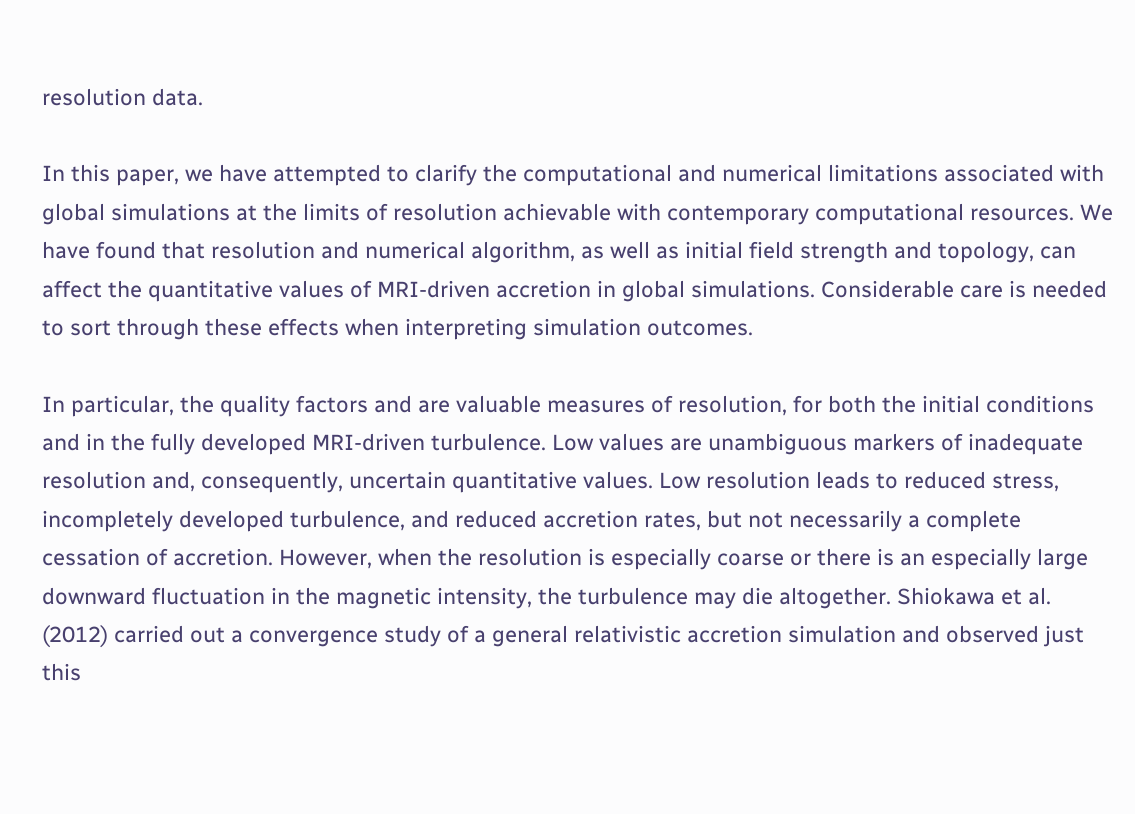resolution data.

In this paper, we have attempted to clarify the computational and numerical limitations associated with global simulations at the limits of resolution achievable with contemporary computational resources. We have found that resolution and numerical algorithm, as well as initial field strength and topology, can affect the quantitative values of MRI-driven accretion in global simulations. Considerable care is needed to sort through these effects when interpreting simulation outcomes.

In particular, the quality factors and are valuable measures of resolution, for both the initial conditions and in the fully developed MRI-driven turbulence. Low values are unambiguous markers of inadequate resolution and, consequently, uncertain quantitative values. Low resolution leads to reduced stress, incompletely developed turbulence, and reduced accretion rates, but not necessarily a complete cessation of accretion. However, when the resolution is especially coarse or there is an especially large downward fluctuation in the magnetic intensity, the turbulence may die altogether. Shiokawa et al. (2012) carried out a convergence study of a general relativistic accretion simulation and observed just this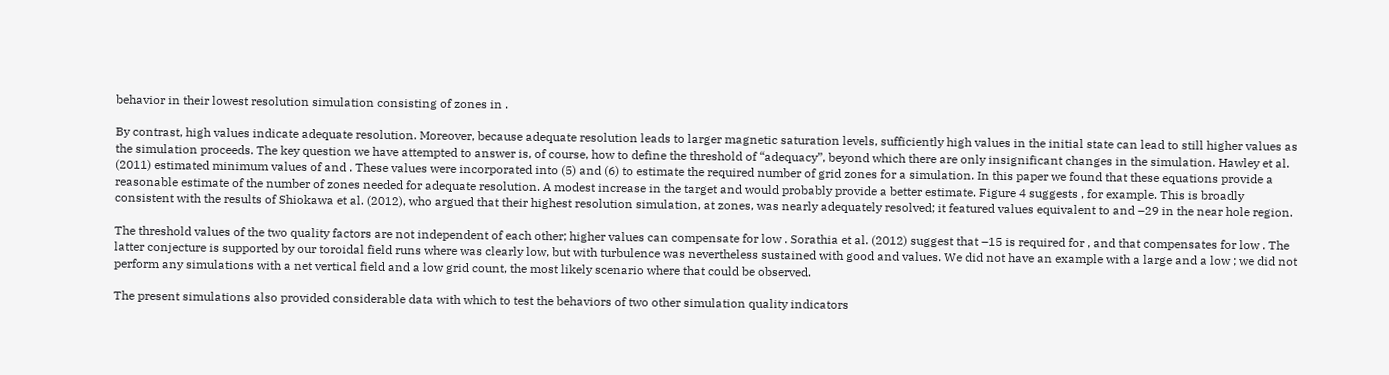behavior in their lowest resolution simulation consisting of zones in .

By contrast, high values indicate adequate resolution. Moreover, because adequate resolution leads to larger magnetic saturation levels, sufficiently high values in the initial state can lead to still higher values as the simulation proceeds. The key question we have attempted to answer is, of course, how to define the threshold of “adequacy”, beyond which there are only insignificant changes in the simulation. Hawley et al. (2011) estimated minimum values of and . These values were incorporated into (5) and (6) to estimate the required number of grid zones for a simulation. In this paper we found that these equations provide a reasonable estimate of the number of zones needed for adequate resolution. A modest increase in the target and would probably provide a better estimate. Figure 4 suggests , for example. This is broadly consistent with the results of Shiokawa et al. (2012), who argued that their highest resolution simulation, at zones, was nearly adequately resolved; it featured values equivalent to and –29 in the near hole region.

The threshold values of the two quality factors are not independent of each other; higher values can compensate for low . Sorathia et al. (2012) suggest that –15 is required for , and that compensates for low . The latter conjecture is supported by our toroidal field runs where was clearly low, but with turbulence was nevertheless sustained with good and values. We did not have an example with a large and a low ; we did not perform any simulations with a net vertical field and a low grid count, the most likely scenario where that could be observed.

The present simulations also provided considerable data with which to test the behaviors of two other simulation quality indicators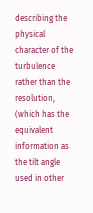describing the physical character of the turbulence rather than the resolution, (which has the equivalent information as the tilt angle used in other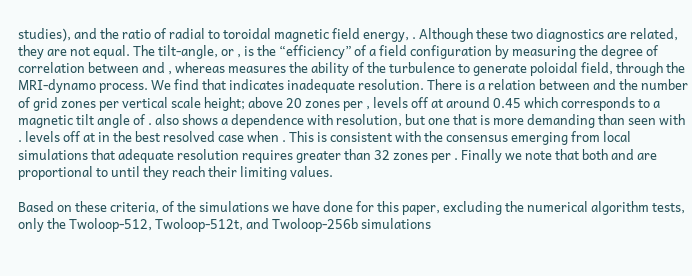studies), and the ratio of radial to toroidal magnetic field energy, . Although these two diagnostics are related, they are not equal. The tilt-angle, or , is the “efficiency” of a field configuration by measuring the degree of correlation between and , whereas measures the ability of the turbulence to generate poloidal field, through the MRI-dynamo process. We find that indicates inadequate resolution. There is a relation between and the number of grid zones per vertical scale height; above 20 zones per , levels off at around 0.45 which corresponds to a magnetic tilt angle of . also shows a dependence with resolution, but one that is more demanding than seen with . levels off at in the best resolved case when . This is consistent with the consensus emerging from local simulations that adequate resolution requires greater than 32 zones per . Finally we note that both and are proportional to until they reach their limiting values.

Based on these criteria, of the simulations we have done for this paper, excluding the numerical algorithm tests, only the Twoloop-512, Twoloop-512t, and Twoloop-256b simulations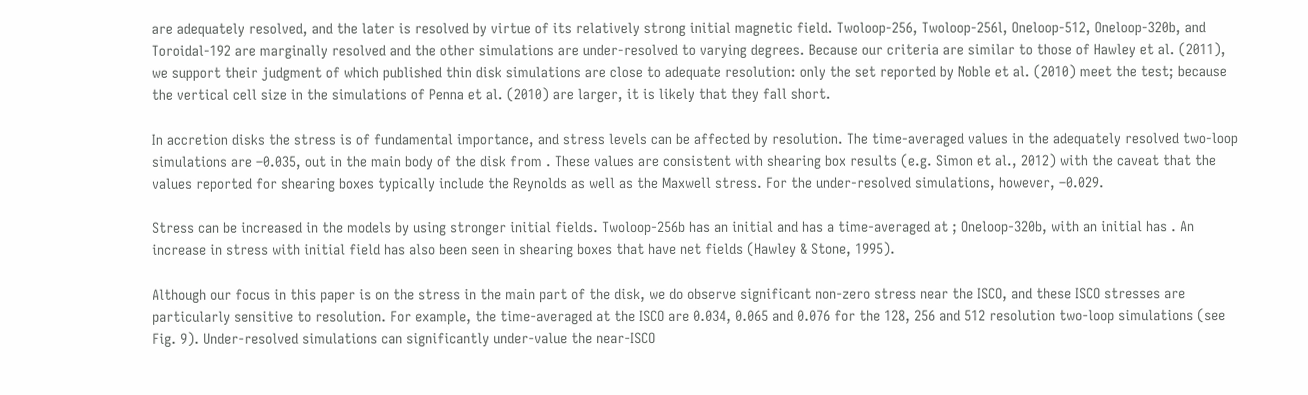are adequately resolved, and the later is resolved by virtue of its relatively strong initial magnetic field. Twoloop-256, Twoloop-256l, Oneloop-512, Oneloop-320b, and Toroidal-192 are marginally resolved and the other simulations are under-resolved to varying degrees. Because our criteria are similar to those of Hawley et al. (2011), we support their judgment of which published thin disk simulations are close to adequate resolution: only the set reported by Noble et al. (2010) meet the test; because the vertical cell size in the simulations of Penna et al. (2010) are larger, it is likely that they fall short.

In accretion disks the stress is of fundamental importance, and stress levels can be affected by resolution. The time-averaged values in the adequately resolved two-loop simulations are –0.035, out in the main body of the disk from . These values are consistent with shearing box results (e.g. Simon et al., 2012) with the caveat that the values reported for shearing boxes typically include the Reynolds as well as the Maxwell stress. For the under-resolved simulations, however, –0.029.

Stress can be increased in the models by using stronger initial fields. Twoloop-256b has an initial and has a time-averaged at ; Oneloop-320b, with an initial has . An increase in stress with initial field has also been seen in shearing boxes that have net fields (Hawley & Stone, 1995).

Although our focus in this paper is on the stress in the main part of the disk, we do observe significant non-zero stress near the ISCO, and these ISCO stresses are particularly sensitive to resolution. For example, the time-averaged at the ISCO are 0.034, 0.065 and 0.076 for the 128, 256 and 512 resolution two-loop simulations (see Fig. 9). Under-resolved simulations can significantly under-value the near-ISCO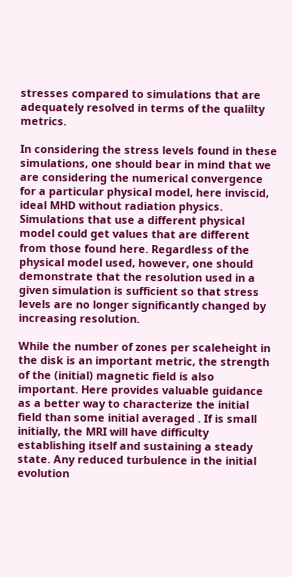stresses compared to simulations that are adequately resolved in terms of the qualilty metrics.

In considering the stress levels found in these simulations, one should bear in mind that we are considering the numerical convergence for a particular physical model, here inviscid, ideal MHD without radiation physics. Simulations that use a different physical model could get values that are different from those found here. Regardless of the physical model used, however, one should demonstrate that the resolution used in a given simulation is sufficient so that stress levels are no longer significantly changed by increasing resolution.

While the number of zones per scaleheight in the disk is an important metric, the strength of the (initial) magnetic field is also important. Here provides valuable guidance as a better way to characterize the initial field than some initial averaged . If is small initially, the MRI will have difficulty establishing itself and sustaining a steady state. Any reduced turbulence in the initial evolution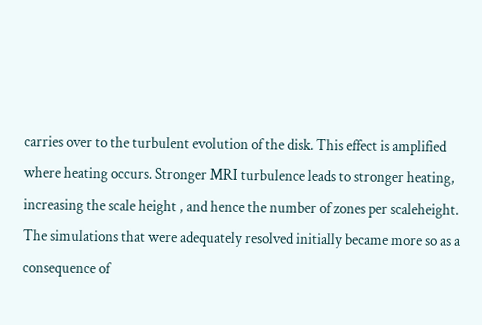carries over to the turbulent evolution of the disk. This effect is amplified where heating occurs. Stronger MRI turbulence leads to stronger heating, increasing the scale height , and hence the number of zones per scaleheight. The simulations that were adequately resolved initially became more so as a consequence of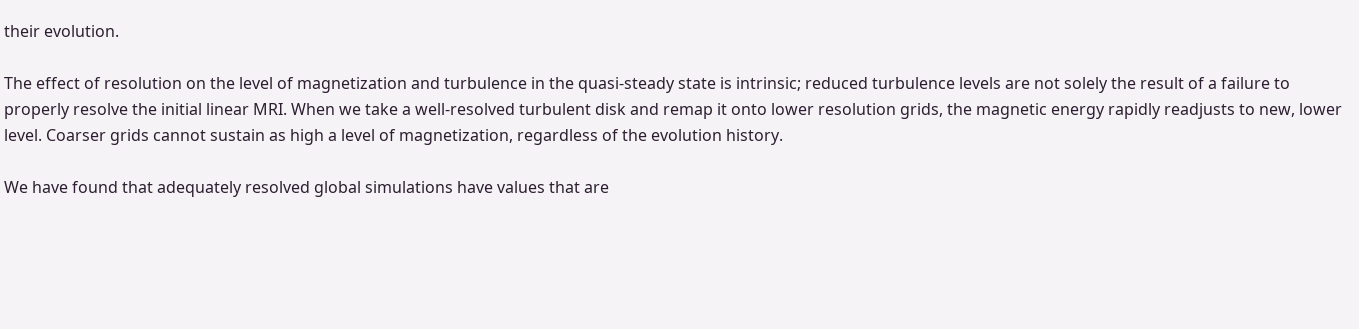their evolution.

The effect of resolution on the level of magnetization and turbulence in the quasi-steady state is intrinsic; reduced turbulence levels are not solely the result of a failure to properly resolve the initial linear MRI. When we take a well-resolved turbulent disk and remap it onto lower resolution grids, the magnetic energy rapidly readjusts to new, lower level. Coarser grids cannot sustain as high a level of magnetization, regardless of the evolution history.

We have found that adequately resolved global simulations have values that are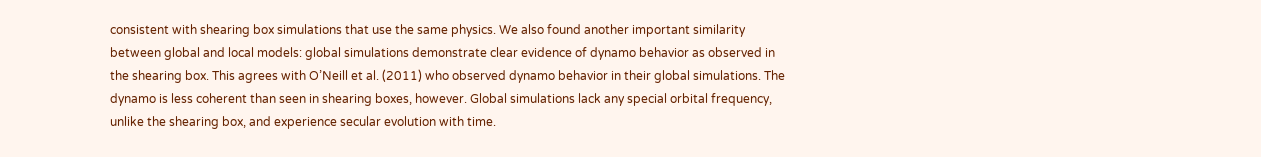consistent with shearing box simulations that use the same physics. We also found another important similarity between global and local models: global simulations demonstrate clear evidence of dynamo behavior as observed in the shearing box. This agrees with O’Neill et al. (2011) who observed dynamo behavior in their global simulations. The dynamo is less coherent than seen in shearing boxes, however. Global simulations lack any special orbital frequency, unlike the shearing box, and experience secular evolution with time.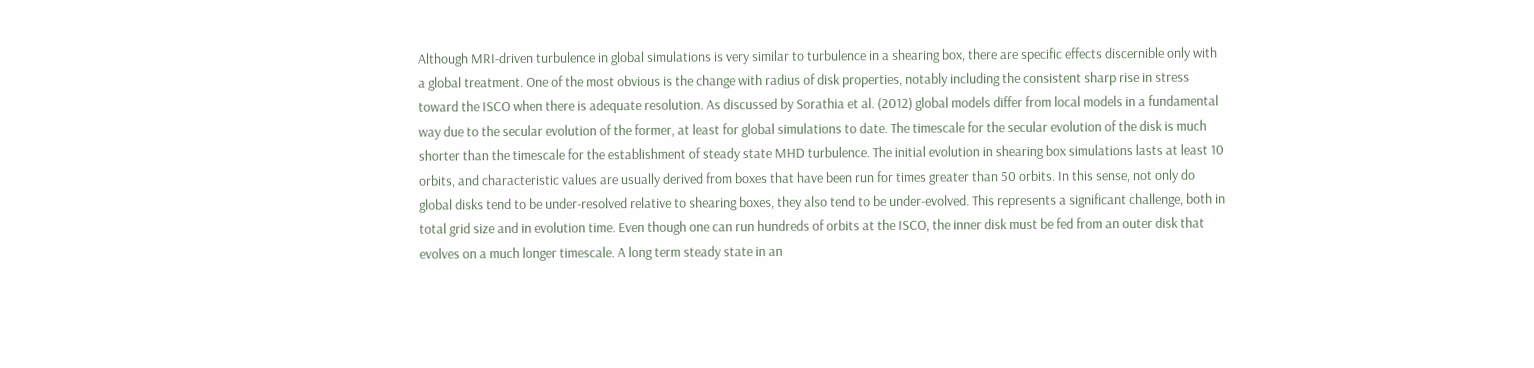Although MRI-driven turbulence in global simulations is very similar to turbulence in a shearing box, there are specific effects discernible only with a global treatment. One of the most obvious is the change with radius of disk properties, notably including the consistent sharp rise in stress toward the ISCO when there is adequate resolution. As discussed by Sorathia et al. (2012) global models differ from local models in a fundamental way due to the secular evolution of the former, at least for global simulations to date. The timescale for the secular evolution of the disk is much shorter than the timescale for the establishment of steady state MHD turbulence. The initial evolution in shearing box simulations lasts at least 10 orbits, and characteristic values are usually derived from boxes that have been run for times greater than 50 orbits. In this sense, not only do global disks tend to be under-resolved relative to shearing boxes, they also tend to be under-evolved. This represents a significant challenge, both in total grid size and in evolution time. Even though one can run hundreds of orbits at the ISCO, the inner disk must be fed from an outer disk that evolves on a much longer timescale. A long term steady state in an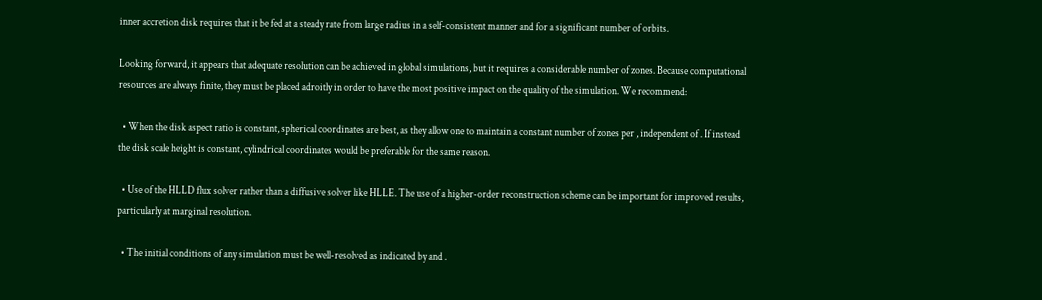inner accretion disk requires that it be fed at a steady rate from large radius in a self-consistent manner and for a significant number of orbits.

Looking forward, it appears that adequate resolution can be achieved in global simulations, but it requires a considerable number of zones. Because computational resources are always finite, they must be placed adroitly in order to have the most positive impact on the quality of the simulation. We recommend:

  • When the disk aspect ratio is constant, spherical coordinates are best, as they allow one to maintain a constant number of zones per , independent of . If instead the disk scale height is constant, cylindrical coordinates would be preferable for the same reason.

  • Use of the HLLD flux solver rather than a diffusive solver like HLLE. The use of a higher-order reconstruction scheme can be important for improved results, particularly at marginal resolution.

  • The initial conditions of any simulation must be well-resolved as indicated by and .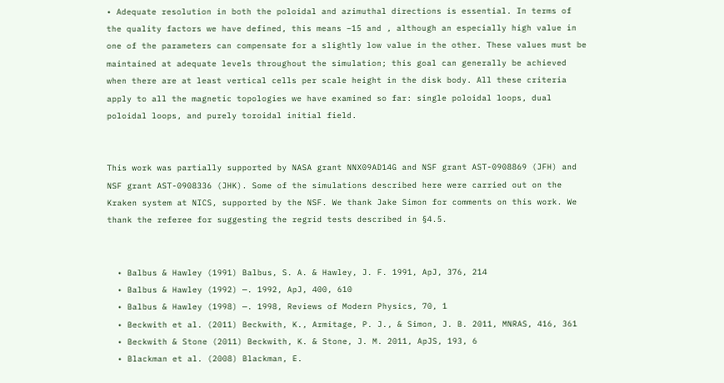• Adequate resolution in both the poloidal and azimuthal directions is essential. In terms of the quality factors we have defined, this means –15 and , although an especially high value in one of the parameters can compensate for a slightly low value in the other. These values must be maintained at adequate levels throughout the simulation; this goal can generally be achieved when there are at least vertical cells per scale height in the disk body. All these criteria apply to all the magnetic topologies we have examined so far: single poloidal loops, dual poloidal loops, and purely toroidal initial field.


This work was partially supported by NASA grant NNX09AD14G and NSF grant AST-0908869 (JFH) and NSF grant AST-0908336 (JHK). Some of the simulations described here were carried out on the Kraken system at NICS, supported by the NSF. We thank Jake Simon for comments on this work. We thank the referee for suggesting the regrid tests described in §4.5.


  • Balbus & Hawley (1991) Balbus, S. A. & Hawley, J. F. 1991, ApJ, 376, 214
  • Balbus & Hawley (1992) —. 1992, ApJ, 400, 610
  • Balbus & Hawley (1998) —. 1998, Reviews of Modern Physics, 70, 1
  • Beckwith et al. (2011) Beckwith, K., Armitage, P. J., & Simon, J. B. 2011, MNRAS, 416, 361
  • Beckwith & Stone (2011) Beckwith, K. & Stone, J. M. 2011, ApJS, 193, 6
  • Blackman et al. (2008) Blackman, E.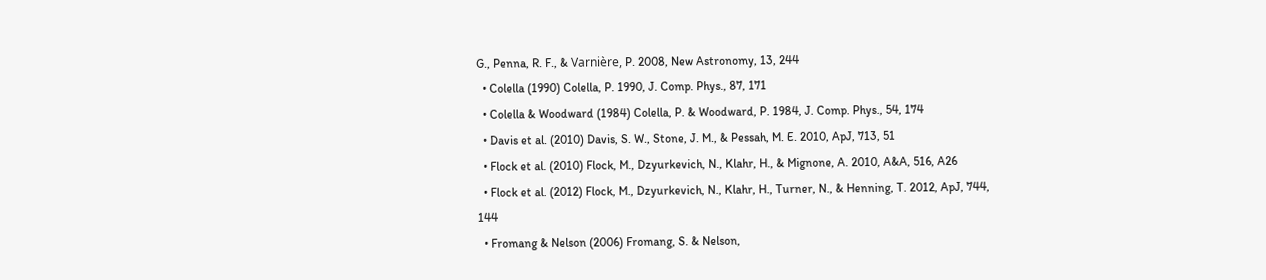G., Penna, R. F., & Varnière, P. 2008, New Astronomy, 13, 244
  • Colella (1990) Colella, P. 1990, J. Comp. Phys., 87, 171
  • Colella & Woodward (1984) Colella, P. & Woodward, P. 1984, J. Comp. Phys., 54, 174
  • Davis et al. (2010) Davis, S. W., Stone, J. M., & Pessah, M. E. 2010, ApJ, 713, 51
  • Flock et al. (2010) Flock, M., Dzyurkevich, N., Klahr, H., & Mignone, A. 2010, A&A, 516, A26
  • Flock et al. (2012) Flock, M., Dzyurkevich, N., Klahr, H., Turner, N., & Henning, T. 2012, ApJ, 744, 144
  • Fromang & Nelson (2006) Fromang, S. & Nelson,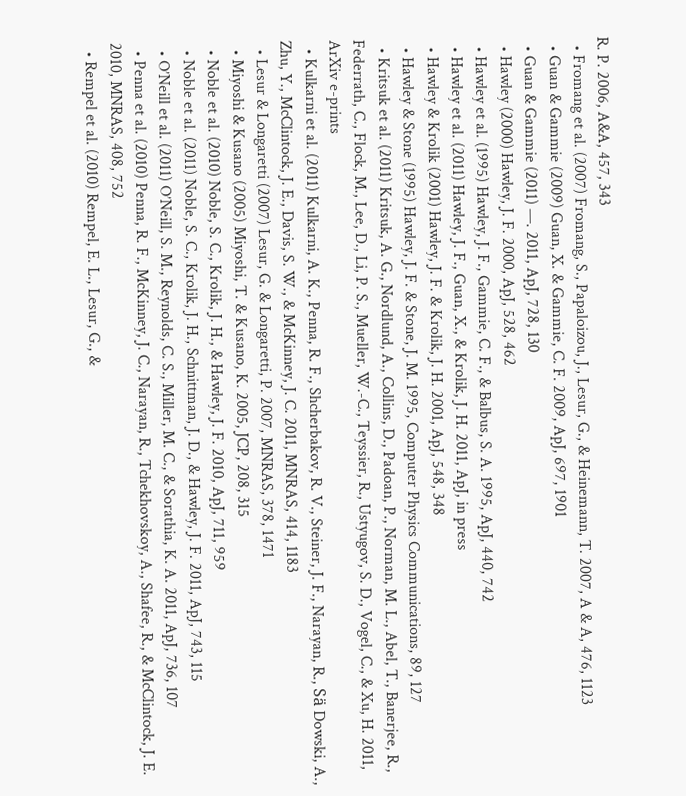R. P. 2006, A&A, 457, 343
  • Fromang et al. (2007) Fromang, S., Papaloizou, J., Lesur, G., & Heinemann, T. 2007, A & A, 476, 1123
  • Guan & Gammie (2009) Guan, X. & Gammie, C. F. 2009, ApJ, 697, 1901
  • Guan & Gammie (2011) —. 2011, ApJ, 728, 130
  • Hawley (2000) Hawley, J. F. 2000, ApJ, 528, 462
  • Hawley et al. (1995) Hawley, J. F., Gammie, C. F., & Balbus, S. A. 1995, ApJ, 440, 742
  • Hawley et al. (2011) Hawley, J. F., Guan, X., & Krolik, J. H. 2011, ApJ, in press
  • Hawley & Krolik (2001) Hawley, J. F. & Krolik, J. H. 2001, ApJ, 548, 348
  • Hawley & Stone (1995) Hawley, J. F. & Stone, J. M. 1995, Computer Physics Communications, 89, 127
  • Kritsuk et al. (2011) Kritsuk, A. G., Nordlund, A., Collins, D., Padoan, P., Norman, M. L., Abel, T., Banerjee, R., Federrath, C., Flock, M., Lee, D., Li, P. S., Mueller, W.-C., Teyssier, R., Ustyugov, S. D., Vogel, C., & Xu, H. 2011, ArXiv e-prints
  • Kulkarni et al. (2011) Kulkarni, A. K., Penna, R. F., Shcherbakov, R. V., Steiner, J. F., Narayan, R., Sä Dowski, A., Zhu, Y., McClintock, J. E., Davis, S. W., & McKinney, J. C. 2011, MNRAS, 414, 1183
  • Lesur & Longaretti (2007) Lesur, G. & Longaretti, P. 2007, MNRAS, 378, 1471
  • Miyoshi & Kusano (2005) Miyoshi, T. & Kusano, K. 2005, JCP, 208, 315
  • Noble et al. (2010) Noble, S. C., Krolik, J. H., & Hawley, J. F. 2010, ApJ, 711, 959
  • Noble et al. (2011) Noble, S. C., Krolik, J. H., Schnittman, J. D., & Hawley, J. F. 2011, ApJ, 743, 115
  • O’Neill et al. (2011) O’Neill, S. M., Reynolds, C. S., Miller, M. C., & Sorathia, K. A. 2011, ApJ, 736, 107
  • Penna et al. (2010) Penna, R. F., McKinney, J. C., Narayan, R., Tchekhovskoy, A., Shafee, R., & McClintock, J. E. 2010, MNRAS, 408, 752
  • Rempel et al. (2010) Rempel, E. L., Lesur, G., &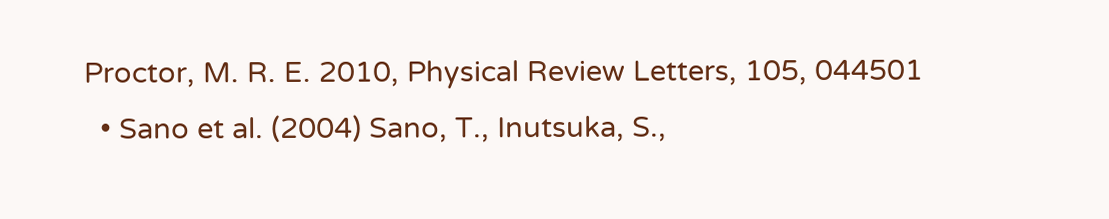Proctor, M. R. E. 2010, Physical Review Letters, 105, 044501
  • Sano et al. (2004) Sano, T., Inutsuka, S.,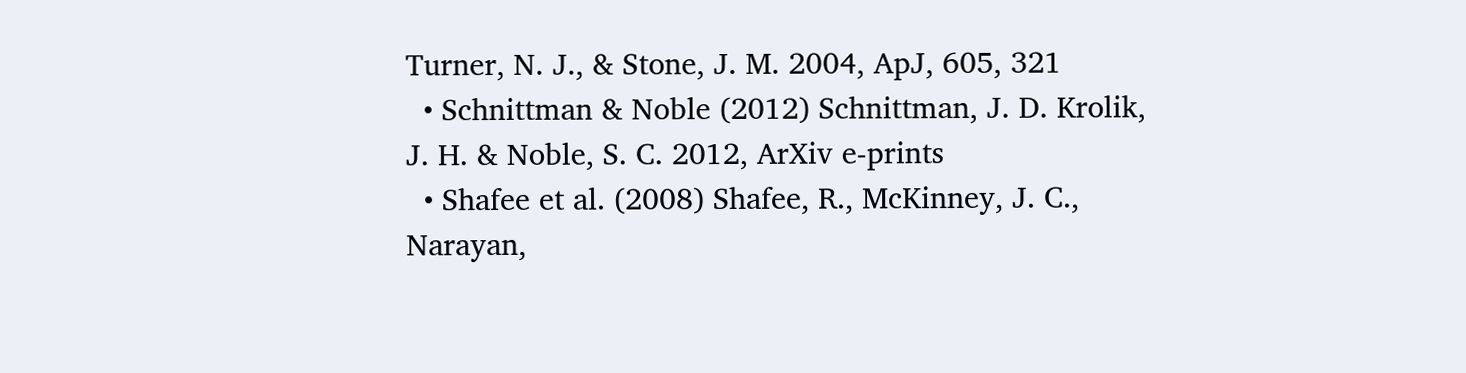Turner, N. J., & Stone, J. M. 2004, ApJ, 605, 321
  • Schnittman & Noble (2012) Schnittman, J. D. Krolik, J. H. & Noble, S. C. 2012, ArXiv e-prints
  • Shafee et al. (2008) Shafee, R., McKinney, J. C., Narayan,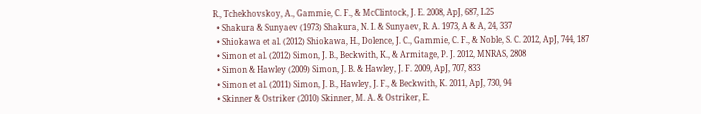R., Tchekhovskoy, A., Gammie, C. F., & McClintock, J. E. 2008, ApJ, 687, L25
  • Shakura & Sunyaev (1973) Shakura, N. I. & Sunyaev, R. A. 1973, A & A, 24, 337
  • Shiokawa et al. (2012) Shiokawa, H., Dolence, J. C., Gammie, C. F., & Noble, S. C. 2012, ApJ, 744, 187
  • Simon et al. (2012) Simon, J. B., Beckwith, K., & Armitage, P. J. 2012, MNRAS, 2808
  • Simon & Hawley (2009) Simon, J. B. & Hawley, J. F. 2009, ApJ, 707, 833
  • Simon et al. (2011) Simon, J. B., Hawley, J. F., & Beckwith, K. 2011, ApJ, 730, 94
  • Skinner & Ostriker (2010) Skinner, M. A. & Ostriker, E.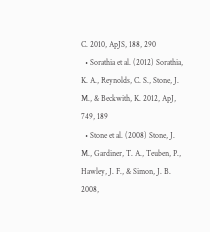C. 2010, ApJS, 188, 290
  • Sorathia et al. (2012) Sorathia, K. A., Reynolds, C. S., Stone, J. M., & Beckwith, K. 2012, ApJ, 749, 189
  • Stone et al. (2008) Stone, J. M., Gardiner, T. A., Teuben, P., Hawley, J. F., & Simon, J. B. 2008,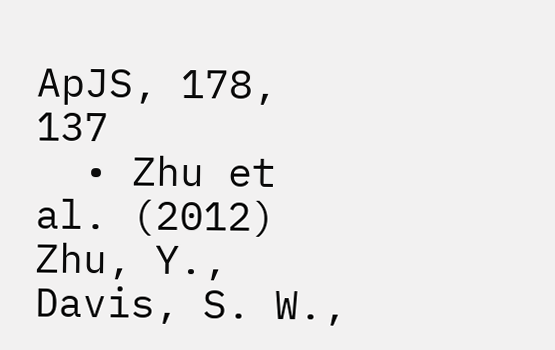ApJS, 178, 137
  • Zhu et al. (2012) Zhu, Y., Davis, S. W.,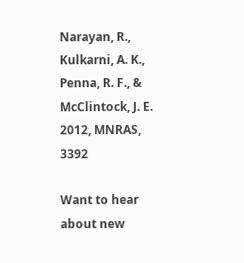Narayan, R., Kulkarni, A. K., Penna, R. F., & McClintock, J. E. 2012, MNRAS, 3392

Want to hear about new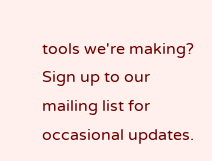tools we're making? Sign up to our mailing list for occasional updates.